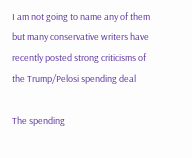I am not going to name any of them but many conservative writers have recently posted strong criticisms of the Trump/Pelosi spending deal

The spending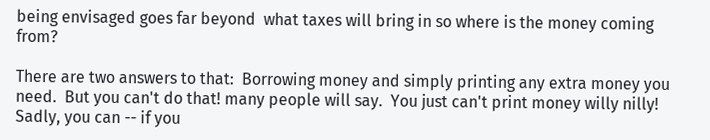being envisaged goes far beyond  what taxes will bring in so where is the money coming from?

There are two answers to that:  Borrowing money and simply printing any extra money you need.  But you can't do that! many people will say.  You just can't print money willy nilly!  Sadly, you can -- if you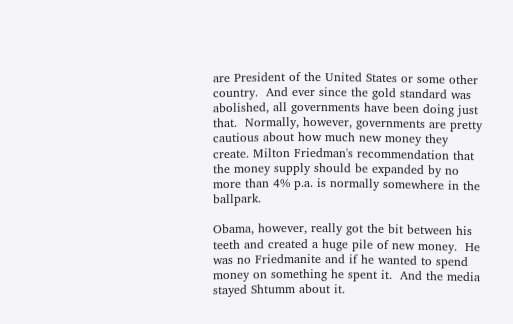are President of the United States or some other country.  And ever since the gold standard was abolished, all governments have been doing just that.  Normally, however, governments are pretty cautious about how much new money they create. Milton Friedman's recommendation that the money supply should be expanded by no more than 4% p.a. is normally somewhere in the ballpark.

Obama, however, really got the bit between his teeth and created a huge pile of new money.  He was no Friedmanite and if he wanted to spend money on something he spent it.  And the media stayed Shtumm about it.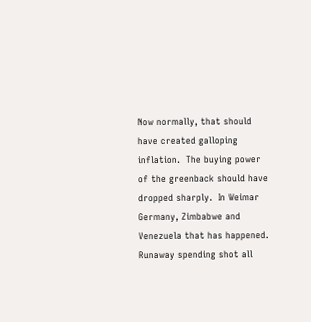Now normally, that should have created galloping inflation.  The buying power of the greenback should have dropped sharply.  In Weimar Germany, Zimbabwe and Venezuela that has happened.  Runaway spending shot all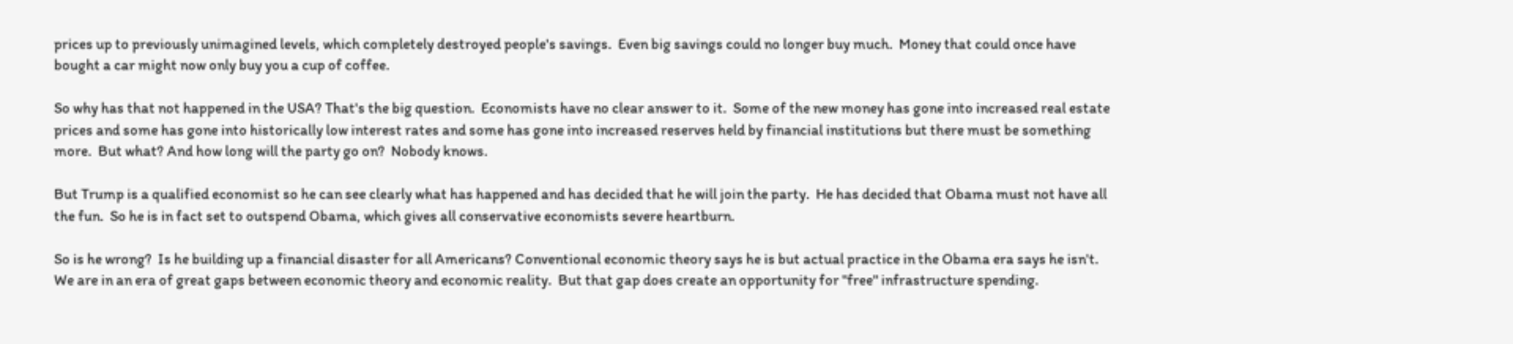prices up to previously unimagined levels, which completely destroyed people's savings.  Even big savings could no longer buy much.  Money that could once have bought a car might now only buy you a cup of coffee.

So why has that not happened in the USA? That's the big question.  Economists have no clear answer to it.  Some of the new money has gone into increased real estate prices and some has gone into historically low interest rates and some has gone into increased reserves held by financial institutions but there must be something more.  But what? And how long will the party go on?  Nobody knows.

But Trump is a qualified economist so he can see clearly what has happened and has decided that he will join the party.  He has decided that Obama must not have all the fun.  So he is in fact set to outspend Obama, which gives all conservative economists severe heartburn.

So is he wrong?  Is he building up a financial disaster for all Americans? Conventional economic theory says he is but actual practice in the Obama era says he isn't.  We are in an era of great gaps between economic theory and economic reality.  But that gap does create an opportunity for "free" infrastructure spending.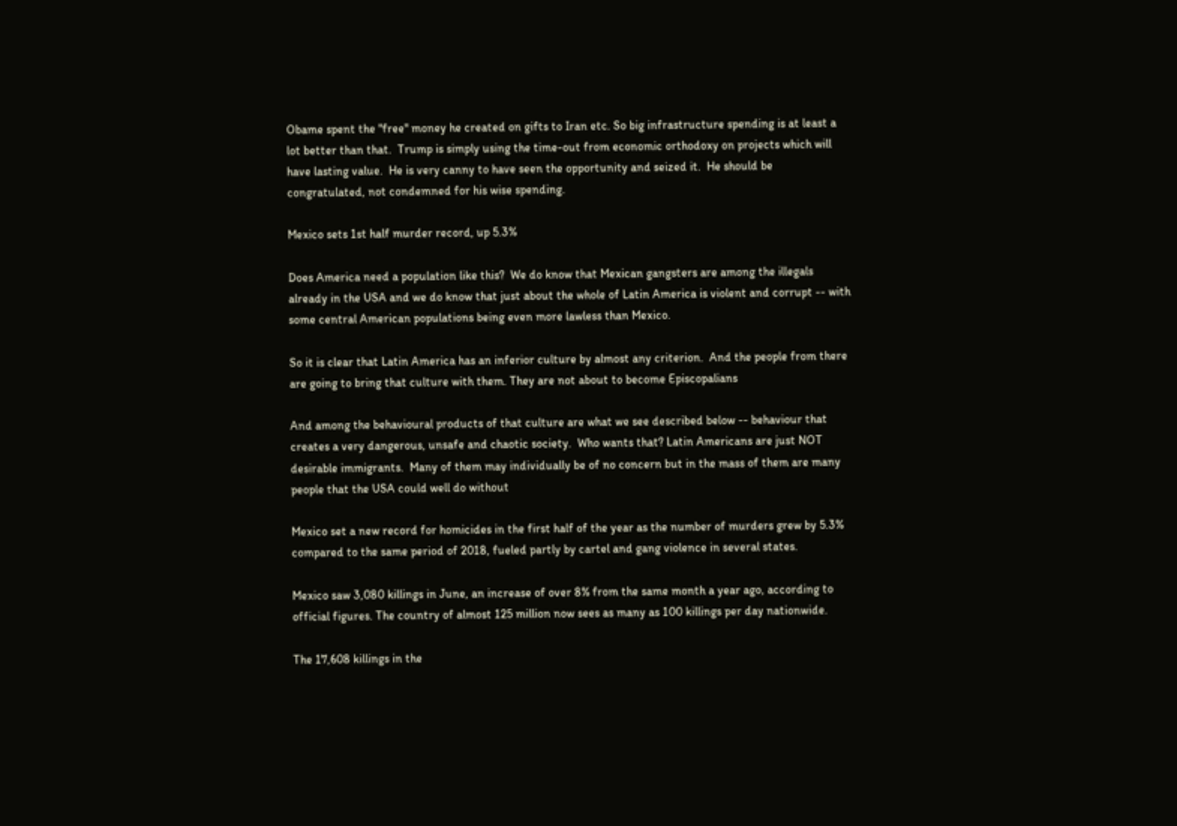Obame spent the "free" money he created on gifts to Iran etc. So big infrastructure spending is at least a lot better than that.  Trump is simply using the time-out from economic orthodoxy on projects which will have lasting value.  He is very canny to have seen the opportunity and seized it.  He should be congratulated, not condemned for his wise spending.

Mexico sets 1st half murder record, up 5.3%

Does America need a population like this?  We do know that Mexican gangsters are among the illegals already in the USA and we do know that just about the whole of Latin America is violent and corrupt -- with some central American populations being even more lawless than Mexico.

So it is clear that Latin America has an inferior culture by almost any criterion.  And the people from there are going to bring that culture with them. They are not about to become Episcopalians

And among the behavioural products of that culture are what we see described below -- behaviour that creates a very dangerous, unsafe and chaotic society.  Who wants that? Latin Americans are just NOT desirable immigrants.  Many of them may individually be of no concern but in the mass of them are many people that the USA could well do without

Mexico set a new record for homicides in the first half of the year as the number of murders grew by 5.3% compared to the same period of 2018, fueled partly by cartel and gang violence in several states.

Mexico saw 3,080 killings in June, an increase of over 8% from the same month a year ago, according to official figures. The country of almost 125 million now sees as many as 100 killings per day nationwide.

The 17,608 killings in the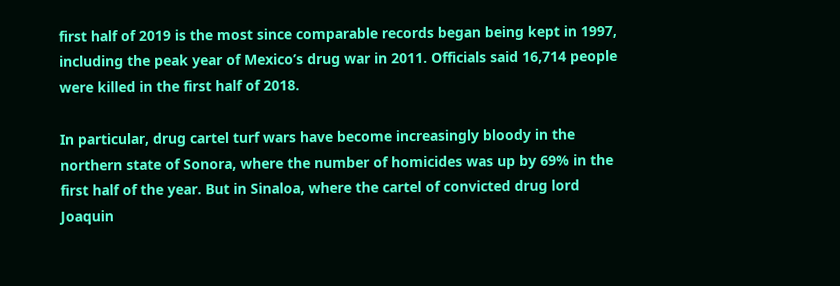first half of 2019 is the most since comparable records began being kept in 1997, including the peak year of Mexico’s drug war in 2011. Officials said 16,714 people were killed in the first half of 2018.

In particular, drug cartel turf wars have become increasingly bloody in the northern state of Sonora, where the number of homicides was up by 69% in the first half of the year. But in Sinaloa, where the cartel of convicted drug lord Joaquin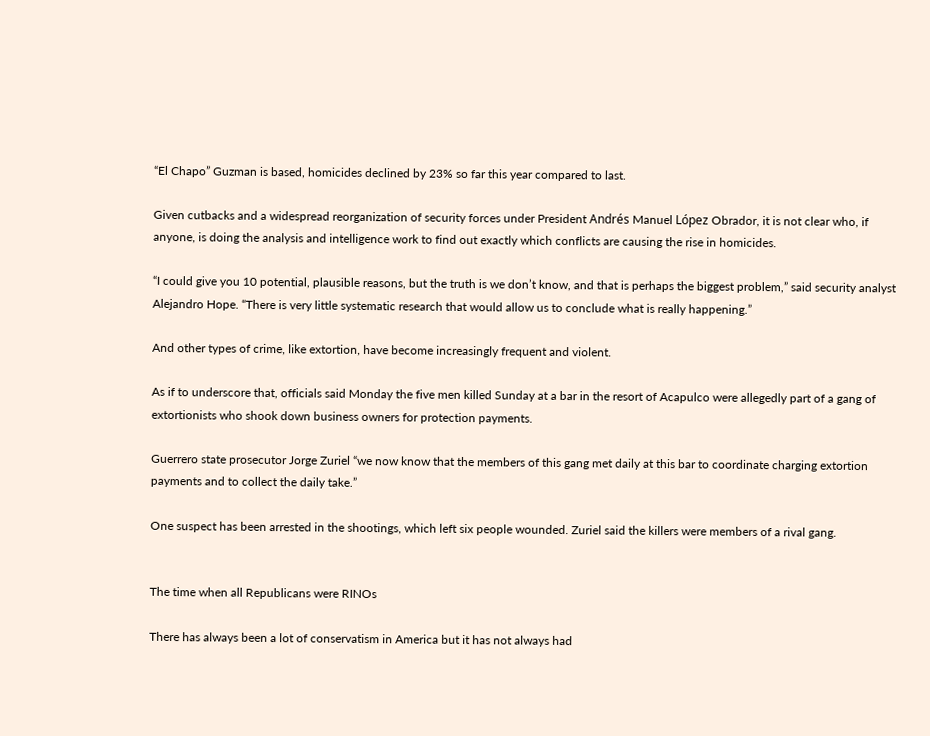“El Chapo” Guzman is based, homicides declined by 23% so far this year compared to last.

Given cutbacks and a widespread reorganization of security forces under President Andrés Manuel López Obrador, it is not clear who, if anyone, is doing the analysis and intelligence work to find out exactly which conflicts are causing the rise in homicides.

“I could give you 10 potential, plausible reasons, but the truth is we don’t know, and that is perhaps the biggest problem,” said security analyst Alejandro Hope. “There is very little systematic research that would allow us to conclude what is really happening.”

And other types of crime, like extortion, have become increasingly frequent and violent.

As if to underscore that, officials said Monday the five men killed Sunday at a bar in the resort of Acapulco were allegedly part of a gang of extortionists who shook down business owners for protection payments.

Guerrero state prosecutor Jorge Zuriel “we now know that the members of this gang met daily at this bar to coordinate charging extortion payments and to collect the daily take.”

One suspect has been arrested in the shootings, which left six people wounded. Zuriel said the killers were members of a rival gang.


The time when all Republicans were RINOs

There has always been a lot of conservatism in America but it has not always had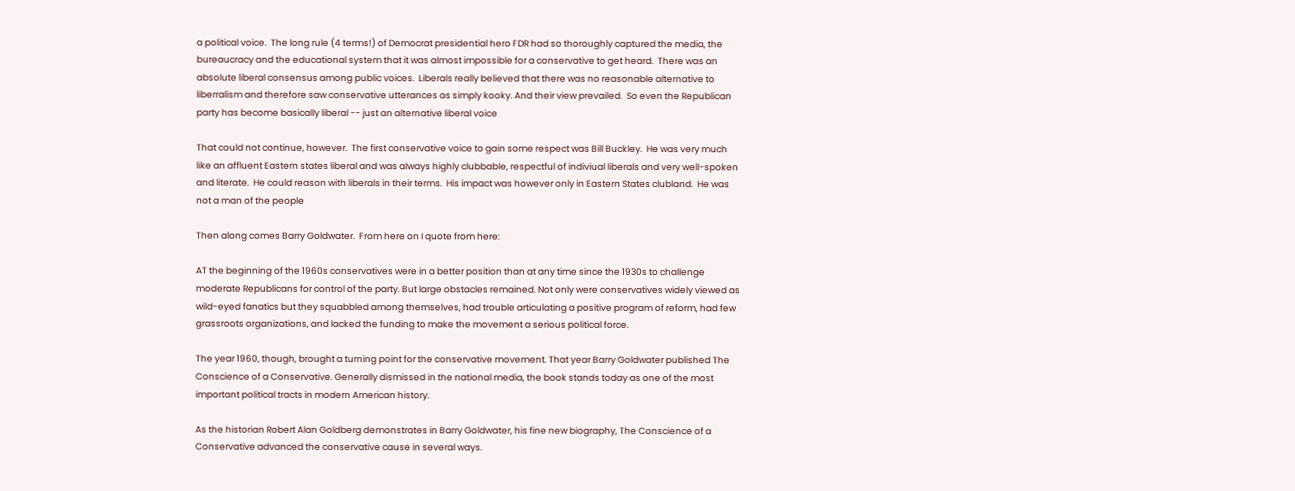a political voice.  The long rule (4 terms!) of Democrat presidential hero FDR had so thoroughly captured the media, the bureaucracy and the educational system that it was almost impossible for a conservative to get heard.  There was an absolute liberal consensus among public voices.  Liberals really believed that there was no reasonable alternative to liberralism and therefore saw conservative utterances as simply kooky. And their view prevailed.  So even the Republican party has become basically liberal -- just an alternative liberal voice

That could not continue, however.  The first conservative voice to gain some respect was Bill Buckley.  He was very much like an affluent Eastern states liberal and was always highly clubbable, respectful of indiviual liberals and very well-spoken and literate.  He could reason with liberals in their terms.  His impact was however only in Eastern States clubland.  He was not a man of the people

Then along comes Barry Goldwater.  From here on I quote from here:

AT the beginning of the 1960s conservatives were in a better position than at any time since the 1930s to challenge moderate Republicans for control of the party. But large obstacles remained. Not only were conservatives widely viewed as wild-eyed fanatics but they squabbled among themselves, had trouble articulating a positive program of reform, had few grassroots organizations, and lacked the funding to make the movement a serious political force.

The year 1960, though, brought a turning point for the conservative movement. That year Barry Goldwater published The Conscience of a Conservative. Generally dismissed in the national media, the book stands today as one of the most important political tracts in modern American history.

As the historian Robert Alan Goldberg demonstrates in Barry Goldwater, his fine new biography, The Conscience of a Conservative advanced the conservative cause in several ways.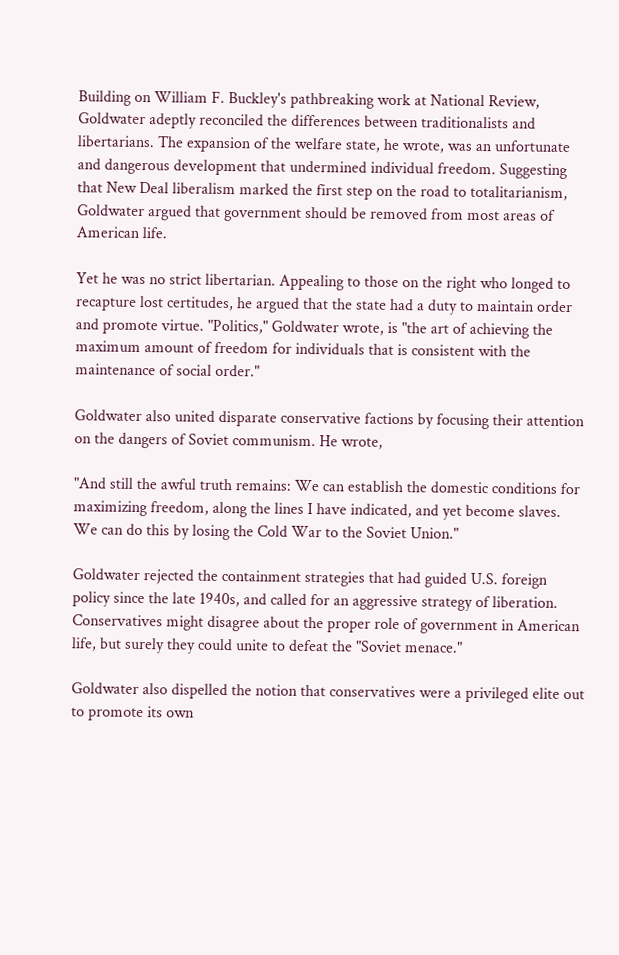Building on William F. Buckley's pathbreaking work at National Review, Goldwater adeptly reconciled the differences between traditionalists and libertarians. The expansion of the welfare state, he wrote, was an unfortunate and dangerous development that undermined individual freedom. Suggesting that New Deal liberalism marked the first step on the road to totalitarianism, Goldwater argued that government should be removed from most areas of American life.

Yet he was no strict libertarian. Appealing to those on the right who longed to recapture lost certitudes, he argued that the state had a duty to maintain order and promote virtue. "Politics," Goldwater wrote, is "the art of achieving the maximum amount of freedom for individuals that is consistent with the maintenance of social order."

Goldwater also united disparate conservative factions by focusing their attention on the dangers of Soviet communism. He wrote,

"And still the awful truth remains: We can establish the domestic conditions for maximizing freedom, along the lines I have indicated, and yet become slaves. We can do this by losing the Cold War to the Soviet Union."

Goldwater rejected the containment strategies that had guided U.S. foreign policy since the late 1940s, and called for an aggressive strategy of liberation. Conservatives might disagree about the proper role of government in American life, but surely they could unite to defeat the "Soviet menace."

Goldwater also dispelled the notion that conservatives were a privileged elite out to promote its own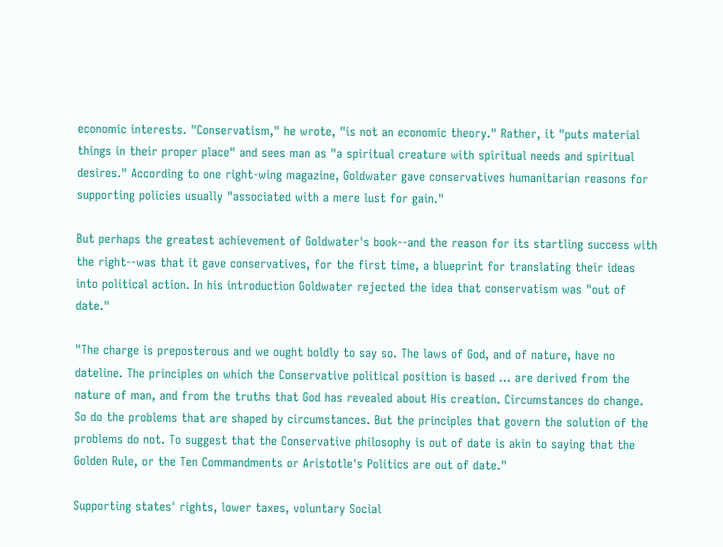economic interests. "Conservatism," he wrote, "is not an economic theory." Rather, it "puts material things in their proper place" and sees man as "a spiritual creature with spiritual needs and spiritual desires." According to one right-wing magazine, Goldwater gave conservatives humanitarian reasons for supporting policies usually "associated with a mere lust for gain."

But perhaps the greatest achievement of Goldwater's book--and the reason for its startling success with the right--was that it gave conservatives, for the first time, a blueprint for translating their ideas into political action. In his introduction Goldwater rejected the idea that conservatism was "out of date."

"The charge is preposterous and we ought boldly to say so. The laws of God, and of nature, have no dateline. The principles on which the Conservative political position is based ... are derived from the nature of man, and from the truths that God has revealed about His creation. Circumstances do change. So do the problems that are shaped by circumstances. But the principles that govern the solution of the problems do not. To suggest that the Conservative philosophy is out of date is akin to saying that the Golden Rule, or the Ten Commandments or Aristotle's Politics are out of date."

Supporting states' rights, lower taxes, voluntary Social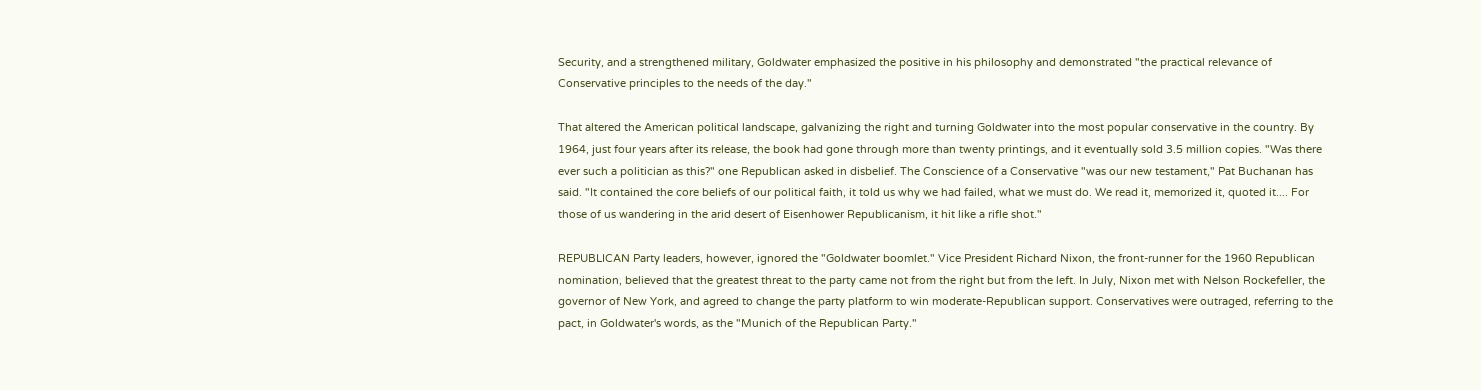Security, and a strengthened military, Goldwater emphasized the positive in his philosophy and demonstrated "the practical relevance of Conservative principles to the needs of the day."

That altered the American political landscape, galvanizing the right and turning Goldwater into the most popular conservative in the country. By 1964, just four years after its release, the book had gone through more than twenty printings, and it eventually sold 3.5 million copies. "Was there ever such a politician as this?" one Republican asked in disbelief. The Conscience of a Conservative "was our new testament," Pat Buchanan has said. "It contained the core beliefs of our political faith, it told us why we had failed, what we must do. We read it, memorized it, quoted it.... For those of us wandering in the arid desert of Eisenhower Republicanism, it hit like a rifle shot."

REPUBLICAN Party leaders, however, ignored the "Goldwater boomlet." Vice President Richard Nixon, the front-runner for the 1960 Republican nomination, believed that the greatest threat to the party came not from the right but from the left. In July, Nixon met with Nelson Rockefeller, the governor of New York, and agreed to change the party platform to win moderate-Republican support. Conservatives were outraged, referring to the pact, in Goldwater's words, as the "Munich of the Republican Party."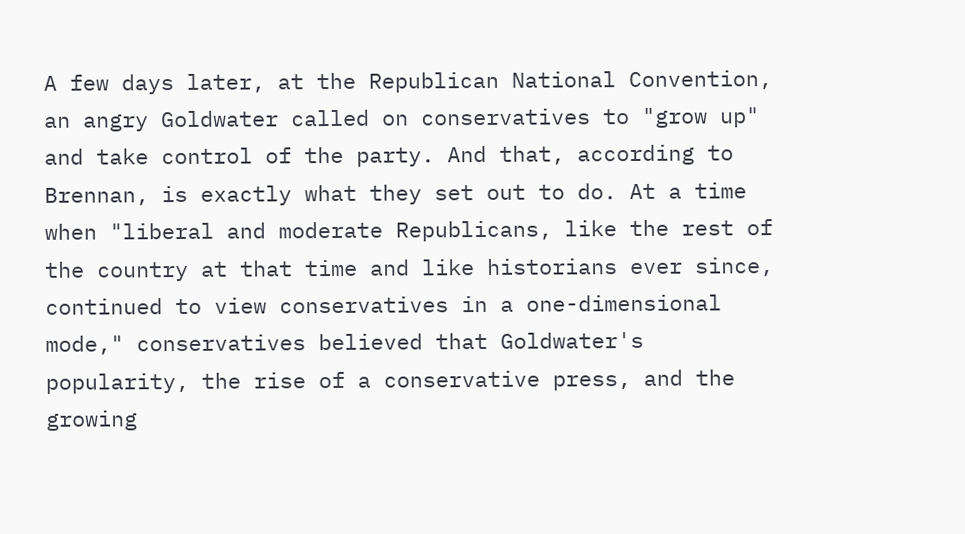A few days later, at the Republican National Convention, an angry Goldwater called on conservatives to "grow up" and take control of the party. And that, according to Brennan, is exactly what they set out to do. At a time when "liberal and moderate Republicans, like the rest of the country at that time and like historians ever since, continued to view conservatives in a one-dimensional mode," conservatives believed that Goldwater's popularity, the rise of a conservative press, and the growing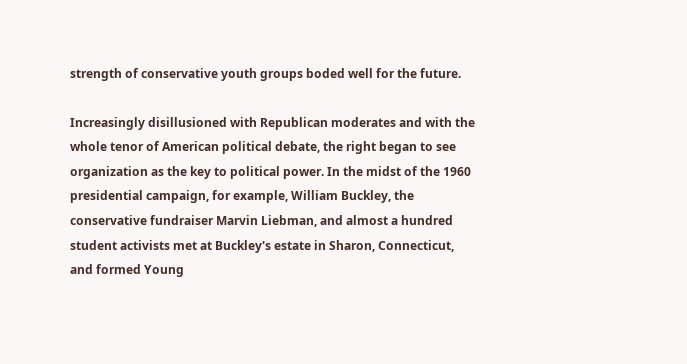strength of conservative youth groups boded well for the future.

Increasingly disillusioned with Republican moderates and with the whole tenor of American political debate, the right began to see organization as the key to political power. In the midst of the 1960 presidential campaign, for example, William Buckley, the conservative fundraiser Marvin Liebman, and almost a hundred student activists met at Buckley's estate in Sharon, Connecticut, and formed Young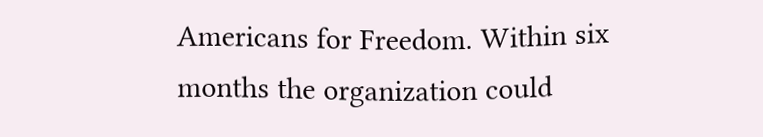Americans for Freedom. Within six months the organization could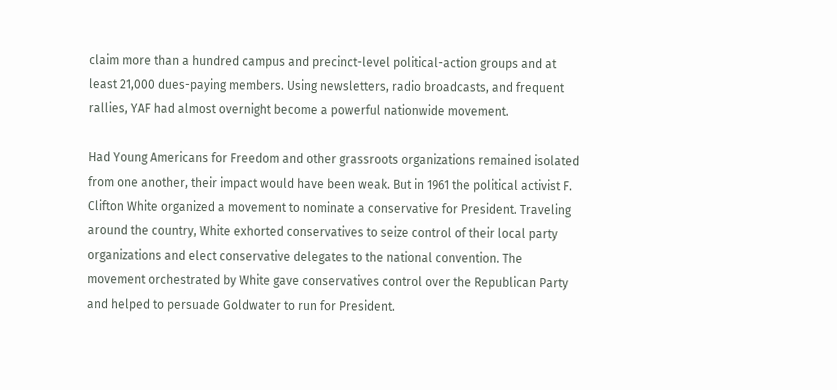claim more than a hundred campus and precinct-level political-action groups and at least 21,000 dues-paying members. Using newsletters, radio broadcasts, and frequent rallies, YAF had almost overnight become a powerful nationwide movement.

Had Young Americans for Freedom and other grassroots organizations remained isolated from one another, their impact would have been weak. But in 1961 the political activist F. Clifton White organized a movement to nominate a conservative for President. Traveling around the country, White exhorted conservatives to seize control of their local party organizations and elect conservative delegates to the national convention. The movement orchestrated by White gave conservatives control over the Republican Party and helped to persuade Goldwater to run for President.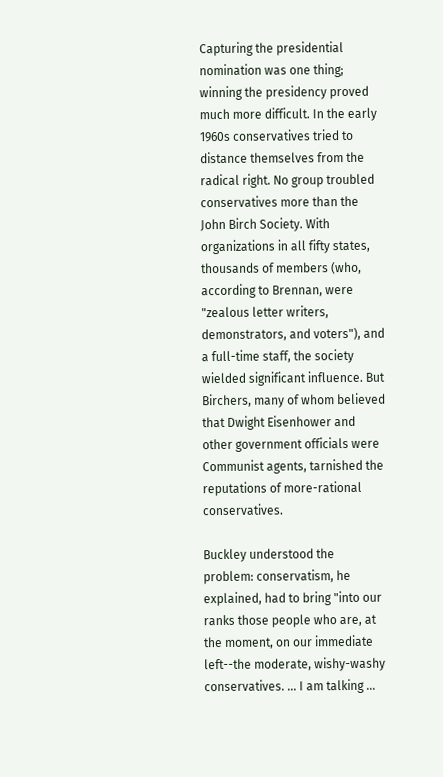Capturing the presidential nomination was one thing; winning the presidency proved much more difficult. In the early 1960s conservatives tried to distance themselves from the radical right. No group troubled conservatives more than the John Birch Society. With organizations in all fifty states, thousands of members (who, according to Brennan, were "zealous letter writers, demonstrators, and voters"), and a full-time staff, the society wielded significant influence. But Birchers, many of whom believed that Dwight Eisenhower and other government officials were Communist agents, tarnished the reputations of more-rational conservatives.

Buckley understood the problem: conservatism, he explained, had to bring "into our ranks those people who are, at the moment, on our immediate left--the moderate, wishy-washy conservatives. ... I am talking ...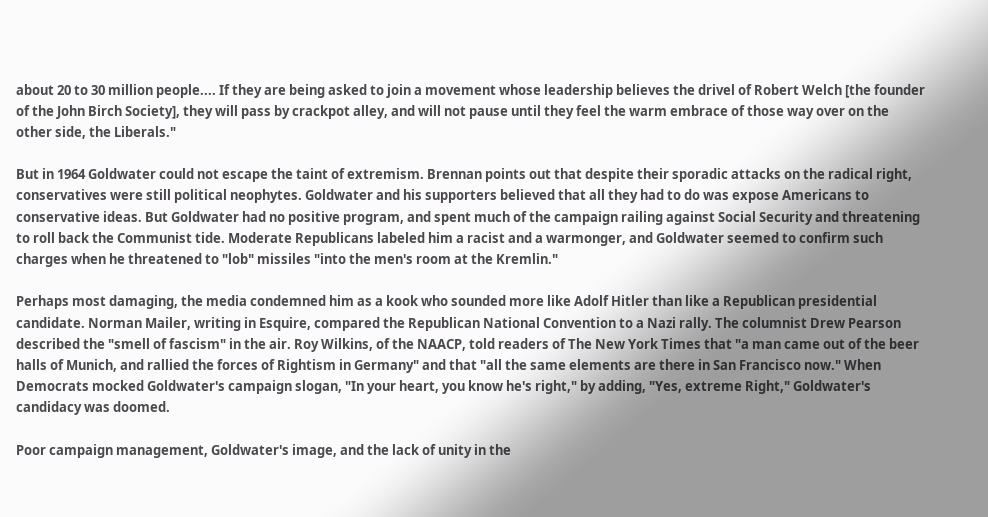about 20 to 30 million people.... If they are being asked to join a movement whose leadership believes the drivel of Robert Welch [the founder of the John Birch Society], they will pass by crackpot alley, and will not pause until they feel the warm embrace of those way over on the other side, the Liberals."

But in 1964 Goldwater could not escape the taint of extremism. Brennan points out that despite their sporadic attacks on the radical right, conservatives were still political neophytes. Goldwater and his supporters believed that all they had to do was expose Americans to conservative ideas. But Goldwater had no positive program, and spent much of the campaign railing against Social Security and threatening to roll back the Communist tide. Moderate Republicans labeled him a racist and a warmonger, and Goldwater seemed to confirm such charges when he threatened to "lob" missiles "into the men's room at the Kremlin."

Perhaps most damaging, the media condemned him as a kook who sounded more like Adolf Hitler than like a Republican presidential candidate. Norman Mailer, writing in Esquire, compared the Republican National Convention to a Nazi rally. The columnist Drew Pearson described the "smell of fascism" in the air. Roy Wilkins, of the NAACP, told readers of The New York Times that "a man came out of the beer halls of Munich, and rallied the forces of Rightism in Germany" and that "all the same elements are there in San Francisco now." When Democrats mocked Goldwater's campaign slogan, "In your heart, you know he's right," by adding, "Yes, extreme Right," Goldwater's candidacy was doomed.

Poor campaign management, Goldwater's image, and the lack of unity in the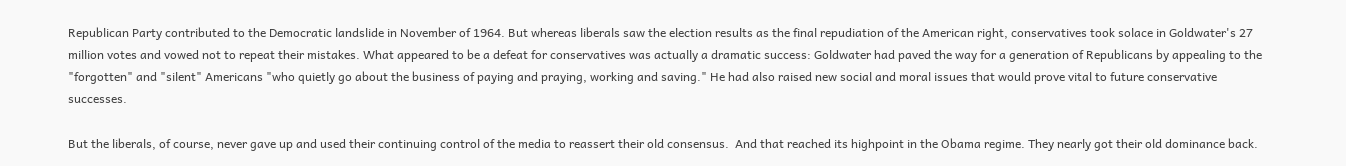Republican Party contributed to the Democratic landslide in November of 1964. But whereas liberals saw the election results as the final repudiation of the American right, conservatives took solace in Goldwater's 27 million votes and vowed not to repeat their mistakes. What appeared to be a defeat for conservatives was actually a dramatic success: Goldwater had paved the way for a generation of Republicans by appealing to the "forgotten" and "silent" Americans "who quietly go about the business of paying and praying, working and saving." He had also raised new social and moral issues that would prove vital to future conservative successes.

But the liberals, of course, never gave up and used their continuing control of the media to reassert their old consensus.  And that reached its highpoint in the Obama regime. They nearly got their old dominance back.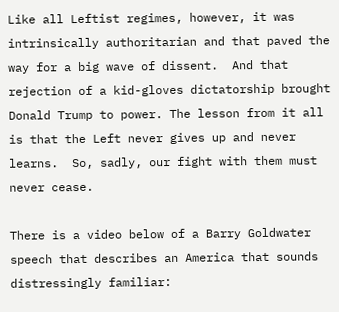Like all Leftist regimes, however, it was intrinsically authoritarian and that paved the way for a big wave of dissent.  And that rejection of a kid-gloves dictatorship brought  Donald Trump to power. The lesson from it all is that the Left never gives up and never learns.  So, sadly, our fight with them must never cease.

There is a video below of a Barry Goldwater speech that describes an America that sounds distressingly familiar: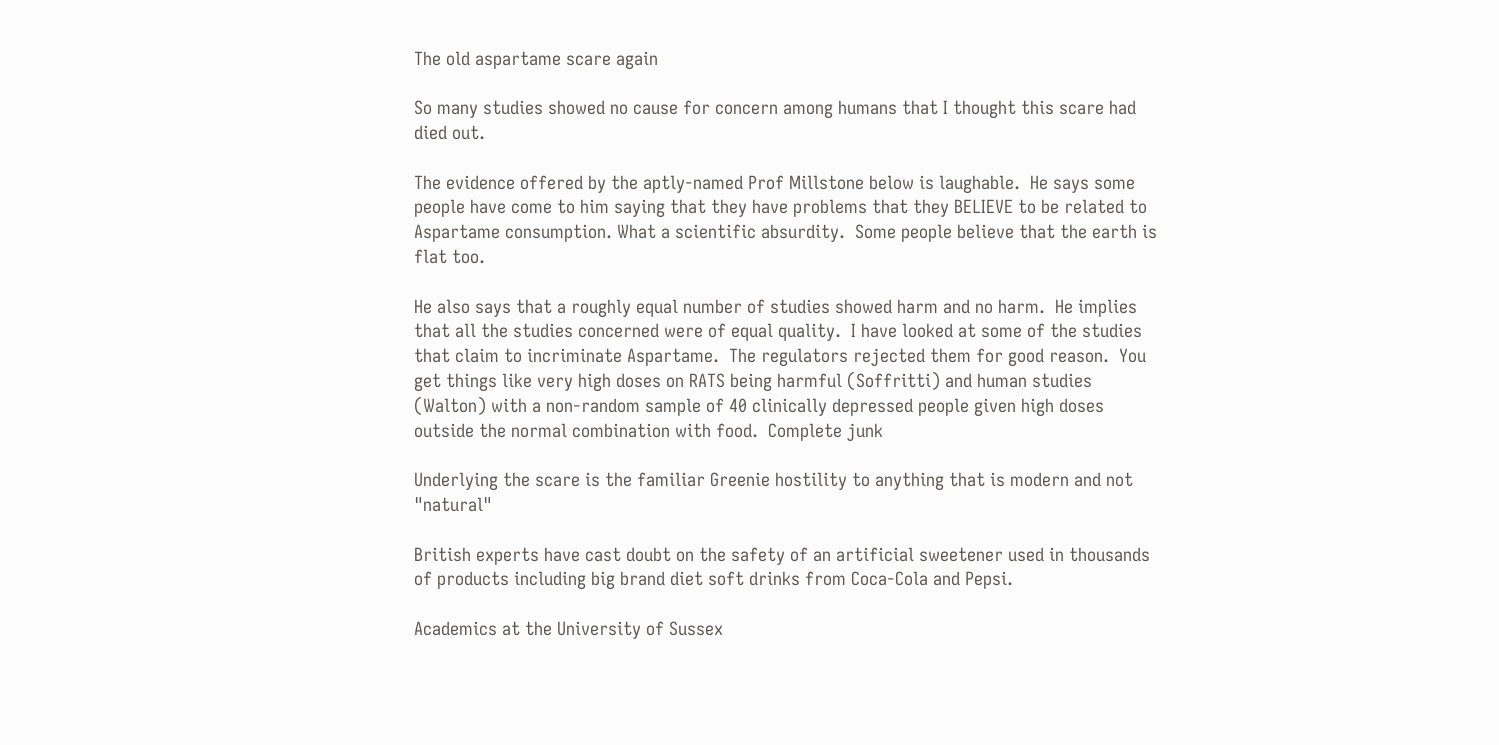The old aspartame scare again

So many studies showed no cause for concern among humans that I thought this scare had died out.

The evidence offered by the aptly-named Prof Millstone below is laughable.  He says some people have come to him saying that they have problems that they BELIEVE to be related to Aspartame consumption. What a scientific absurdity.  Some people believe that the earth is flat too.

He also says that a roughly equal number of studies showed harm and no harm.  He implies that all the studies concerned were of equal quality.  I have looked at some of the studies that claim to incriminate Aspartame.  The regulators rejected them for good reason.  You get things like very high doses on RATS being harmful (Soffritti) and human studies (Walton) with a non-random sample of 40 clinically depressed people given high doses outside the normal combination with food.  Complete junk

Underlying the scare is the familiar Greenie hostility to anything that is modern and not "natural"

British experts have cast doubt on the safety of an artificial sweetener used in thousands of products including big brand diet soft drinks from Coca-Cola and Pepsi.

Academics at the University of Sussex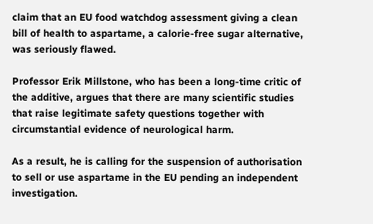claim that an EU food watchdog assessment giving a clean bill of health to aspartame, a calorie-free sugar alternative, was seriously flawed.

Professor Erik Millstone, who has been a long-time critic of the additive, argues that there are many scientific studies that raise legitimate safety questions together with circumstantial evidence of neurological harm.

As a result, he is calling for the suspension of authorisation to sell or use aspartame in the EU pending an independent investigation.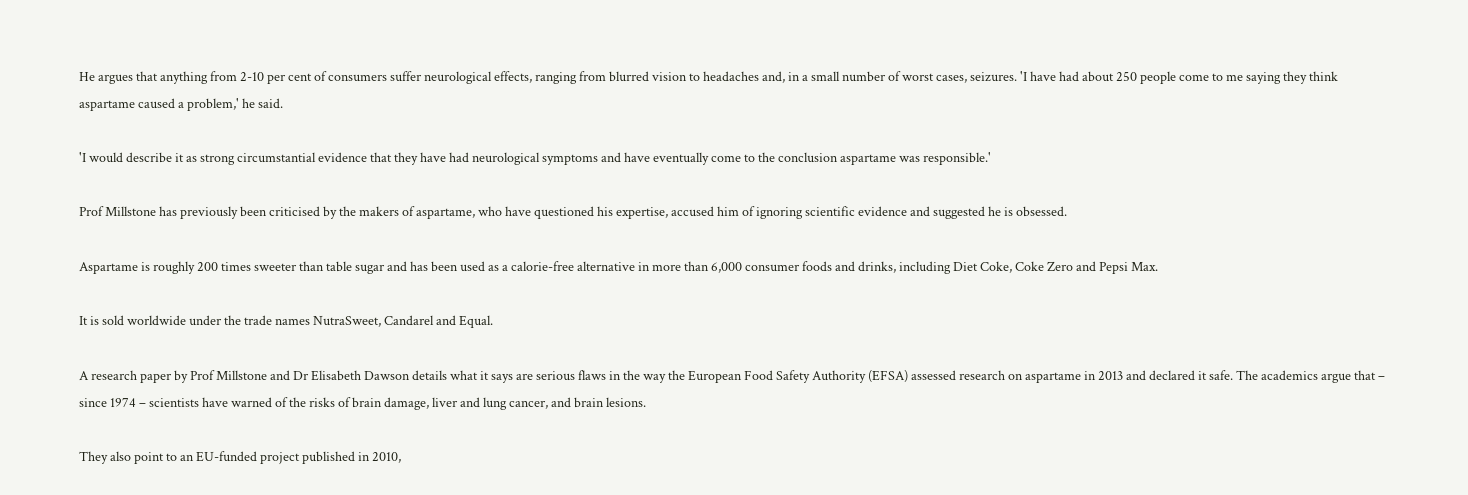He argues that anything from 2-10 per cent of consumers suffer neurological effects, ranging from blurred vision to headaches and, in a small number of worst cases, seizures. 'I have had about 250 people come to me saying they think aspartame caused a problem,' he said.

'I would describe it as strong circumstantial evidence that they have had neurological symptoms and have eventually come to the conclusion aspartame was responsible.'

Prof Millstone has previously been criticised by the makers of aspartame, who have questioned his expertise, accused him of ignoring scientific evidence and suggested he is obsessed.

Aspartame is roughly 200 times sweeter than table sugar and has been used as a calorie-free alternative in more than 6,000 consumer foods and drinks, including Diet Coke, Coke Zero and Pepsi Max.

It is sold worldwide under the trade names NutraSweet, Candarel and Equal.

A research paper by Prof Millstone and Dr Elisabeth Dawson details what it says are serious flaws in the way the European Food Safety Authority (EFSA) assessed research on aspartame in 2013 and declared it safe. The academics argue that – since 1974 – scientists have warned of the risks of brain damage, liver and lung cancer, and brain lesions.

They also point to an EU-funded project published in 2010,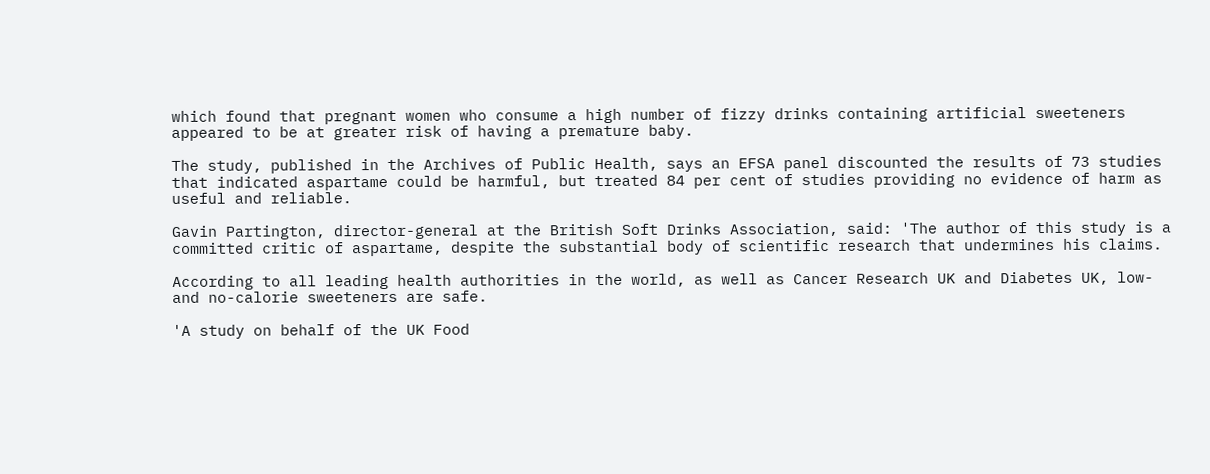which found that pregnant women who consume a high number of fizzy drinks containing artificial sweeteners appeared to be at greater risk of having a premature baby.

The study, published in the Archives of Public Health, says an EFSA panel discounted the results of 73 studies that indicated aspartame could be harmful, but treated 84 per cent of studies providing no evidence of harm as useful and reliable.

Gavin Partington, director-general at the British Soft Drinks Association, said: 'The author of this study is a committed critic of aspartame, despite the substantial body of scientific research that undermines his claims.

According to all leading health authorities in the world, as well as Cancer Research UK and Diabetes UK, low- and no-calorie sweeteners are safe.

'A study on behalf of the UK Food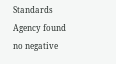Standards Agency found no negative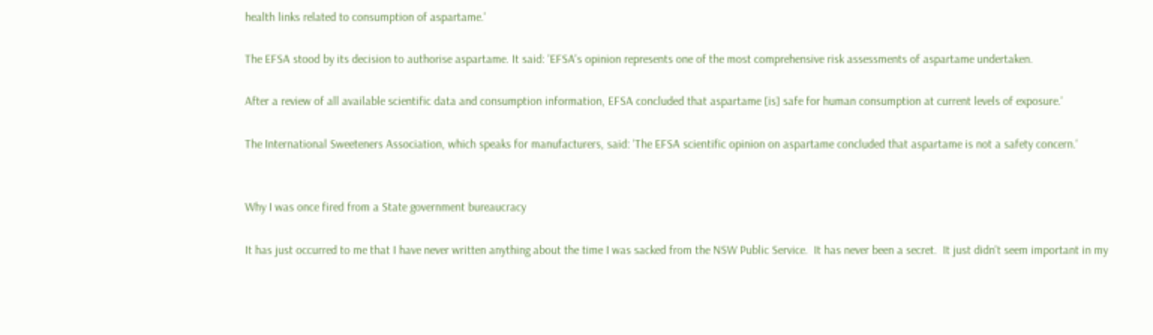health links related to consumption of aspartame.'

The EFSA stood by its decision to authorise aspartame. It said: 'EFSA's opinion represents one of the most comprehensive risk assessments of aspartame undertaken.

After a review of all available scientific data and consumption information, EFSA concluded that aspartame [is] safe for human consumption at current levels of exposure.'

The International Sweeteners Association, which speaks for manufacturers, said: 'The EFSA scientific opinion on aspartame concluded that aspartame is not a safety concern.'


Why I was once fired from a State government bureaucracy

It has just occurred to me that I have never written anything about the time I was sacked from the NSW Public Service.  It has never been a secret.  It just didn't seem important in my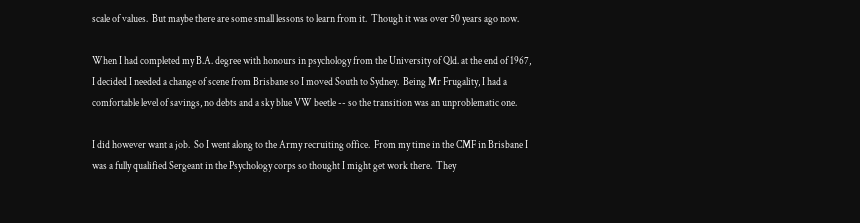scale of values.  But maybe there are some small lessons to learn from it.  Though it was over 50 years ago now.

When I had completed my B.A. degree with honours in psychology from the University of Qld. at the end of 1967, I decided I needed a change of scene from Brisbane so I moved South to Sydney.  Being Mr Frugality, I had a comfortable level of savings, no debts and a sky blue VW beetle -- so the transition was an unproblematic one.

I did however want a job.  So I went along to the Army recruiting office.  From my time in the CMF in Brisbane I was a fully qualified Sergeant in the Psychology corps so thought I might get work there.  They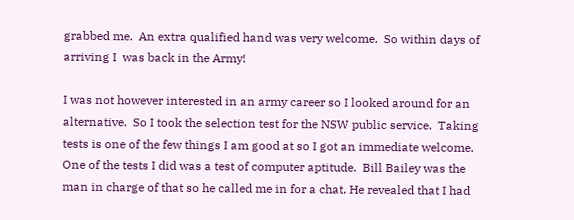grabbed me.  An extra qualified hand was very welcome.  So within days of arriving I  was back in the Army!

I was not however interested in an army career so I looked around for an alternative.  So I took the selection test for the NSW public service.  Taking tests is one of the few things I am good at so I got an immediate welcome.  One of the tests I did was a test of computer aptitude.  Bill Bailey was the man in charge of that so he called me in for a chat. He revealed that I had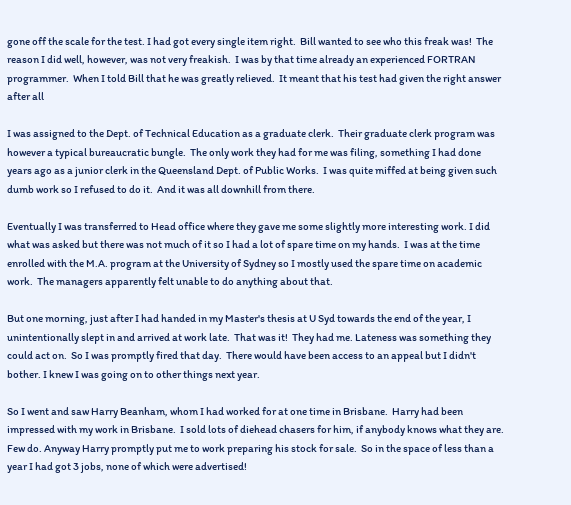gone off the scale for the test. I had got every single item right.  Bill wanted to see who this freak was!  The reason I did well, however, was not very freakish.  I was by that time already an experienced FORTRAN programmer.  When I told Bill that he was greatly relieved.  It meant that his test had given the right answer after all

I was assigned to the Dept. of Technical Education as a graduate clerk.  Their graduate clerk program was however a typical bureaucratic bungle.  The only work they had for me was filing, something I had done years ago as a junior clerk in the Queensland Dept. of Public Works.  I was quite miffed at being given such dumb work so I refused to do it.  And it was all downhill from there.

Eventually I was transferred to Head office where they gave me some slightly more interesting work. I did what was asked but there was not much of it so I had a lot of spare time on my hands.  I was at the time enrolled with the M.A. program at the University of Sydney so I mostly used the spare time on academic work.  The managers apparently felt unable to do anything about that.

But one morning, just after I had handed in my Master's thesis at U Syd towards the end of the year, I unintentionally slept in and arrived at work late.  That was it!  They had me. Lateness was something they could act on.  So I was promptly fired that day.  There would have been access to an appeal but I didn't bother. I knew I was going on to other things next year.

So I went and saw Harry Beanham, whom I had worked for at one time in Brisbane.  Harry had been impressed with my work in Brisbane.  I sold lots of diehead chasers for him, if anybody knows what they are. Few do. Anyway Harry promptly put me to work preparing his stock for sale.  So in the space of less than a year I had got 3 jobs, none of which were advertised!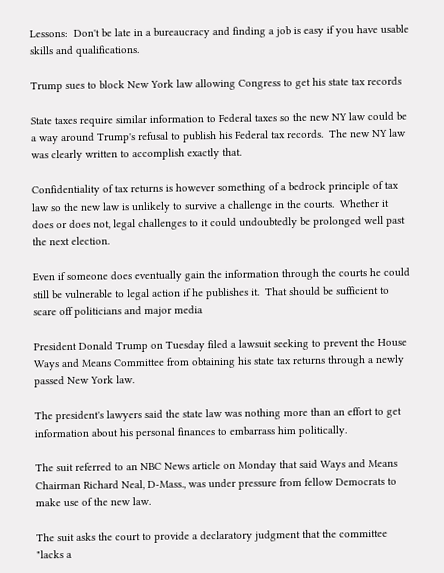Lessons:  Don't be late in a bureaucracy and finding a job is easy if you have usable skills and qualifications.

Trump sues to block New York law allowing Congress to get his state tax records

State taxes require similar information to Federal taxes so the new NY law could be a way around Trump's refusal to publish his Federal tax records.  The new NY law was clearly written to accomplish exactly that.

Confidentiality of tax returns is however something of a bedrock principle of tax law so the new law is unlikely to survive a challenge in the courts.  Whether it does or does not, legal challenges to it could undoubtedly be prolonged well past the next election.

Even if someone does eventually gain the information through the courts he could still be vulnerable to legal action if he publishes it.  That should be sufficient to scare off politicians and major media

President Donald Trump on Tuesday filed a lawsuit seeking to prevent the House Ways and Means Committee from obtaining his state tax returns through a newly passed New York law.

The president's lawyers said the state law was nothing more than an effort to get information about his personal finances to embarrass him politically.

The suit referred to an NBC News article on Monday that said Ways and Means Chairman Richard Neal, D-Mass., was under pressure from fellow Democrats to make use of the new law.

The suit asks the court to provide a declaratory judgment that the committee "lacks a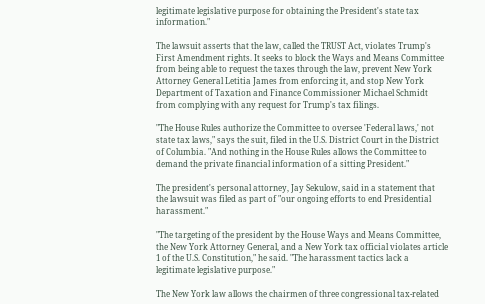legitimate legislative purpose for obtaining the President's state tax information."

The lawsuit asserts that the law, called the TRUST Act, violates Trump's First Amendment rights. It seeks to block the Ways and Means Committee from being able to request the taxes through the law, prevent New York Attorney General Letitia James from enforcing it, and stop New York Department of Taxation and Finance Commissioner Michael Schmidt from complying with any request for Trump's tax filings.

"The House Rules authorize the Committee to oversee 'Federal laws,' not state tax laws," says the suit, filed in the U.S. District Court in the District of Columbia. "And nothing in the House Rules allows the Committee to demand the private financial information of a sitting President."

The president's personal attorney, Jay Sekulow, said in a statement that the lawsuit was filed as part of "our ongoing efforts to end Presidential harassment."

"The targeting of the president by the House Ways and Means Committee, the New York Attorney General, and a New York tax official violates article 1 of the U.S. Constitution," he said. "The harassment tactics lack a legitimate legislative purpose."

The New York law allows the chairmen of three congressional tax-related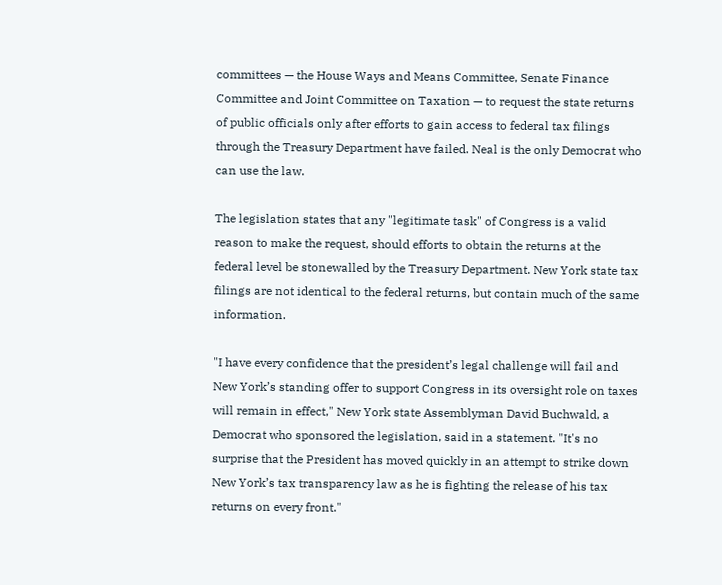committees — the House Ways and Means Committee, Senate Finance Committee and Joint Committee on Taxation — to request the state returns of public officials only after efforts to gain access to federal tax filings through the Treasury Department have failed. Neal is the only Democrat who can use the law.

The legislation states that any "legitimate task" of Congress is a valid reason to make the request, should efforts to obtain the returns at the federal level be stonewalled by the Treasury Department. New York state tax filings are not identical to the federal returns, but contain much of the same information.

"I have every confidence that the president’s legal challenge will fail and New York’s standing offer to support Congress in its oversight role on taxes will remain in effect," New York state Assemblyman David Buchwald, a Democrat who sponsored the legislation, said in a statement. "It's no surprise that the President has moved quickly in an attempt to strike down New York’s tax transparency law as he is fighting the release of his tax returns on every front."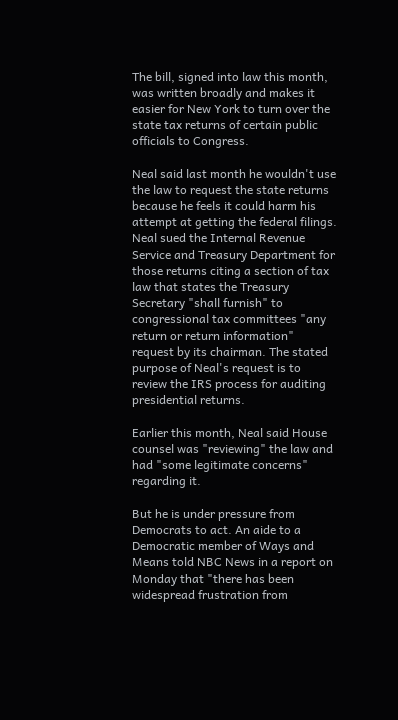The bill, signed into law this month, was written broadly and makes it easier for New York to turn over the state tax returns of certain public officials to Congress.

Neal said last month he wouldn't use the law to request the state returns because he feels it could harm his attempt at getting the federal filings. Neal sued the Internal Revenue Service and Treasury Department for those returns citing a section of tax law that states the Treasury Secretary "shall furnish" to congressional tax committees "any return or return information" request by its chairman. The stated purpose of Neal's request is to review the IRS process for auditing presidential returns.

Earlier this month, Neal said House counsel was "reviewing" the law and had "some legitimate concerns" regarding it.

But he is under pressure from Democrats to act. An aide to a Democratic member of Ways and Means told NBC News in a report on Monday that "there has been widespread frustration from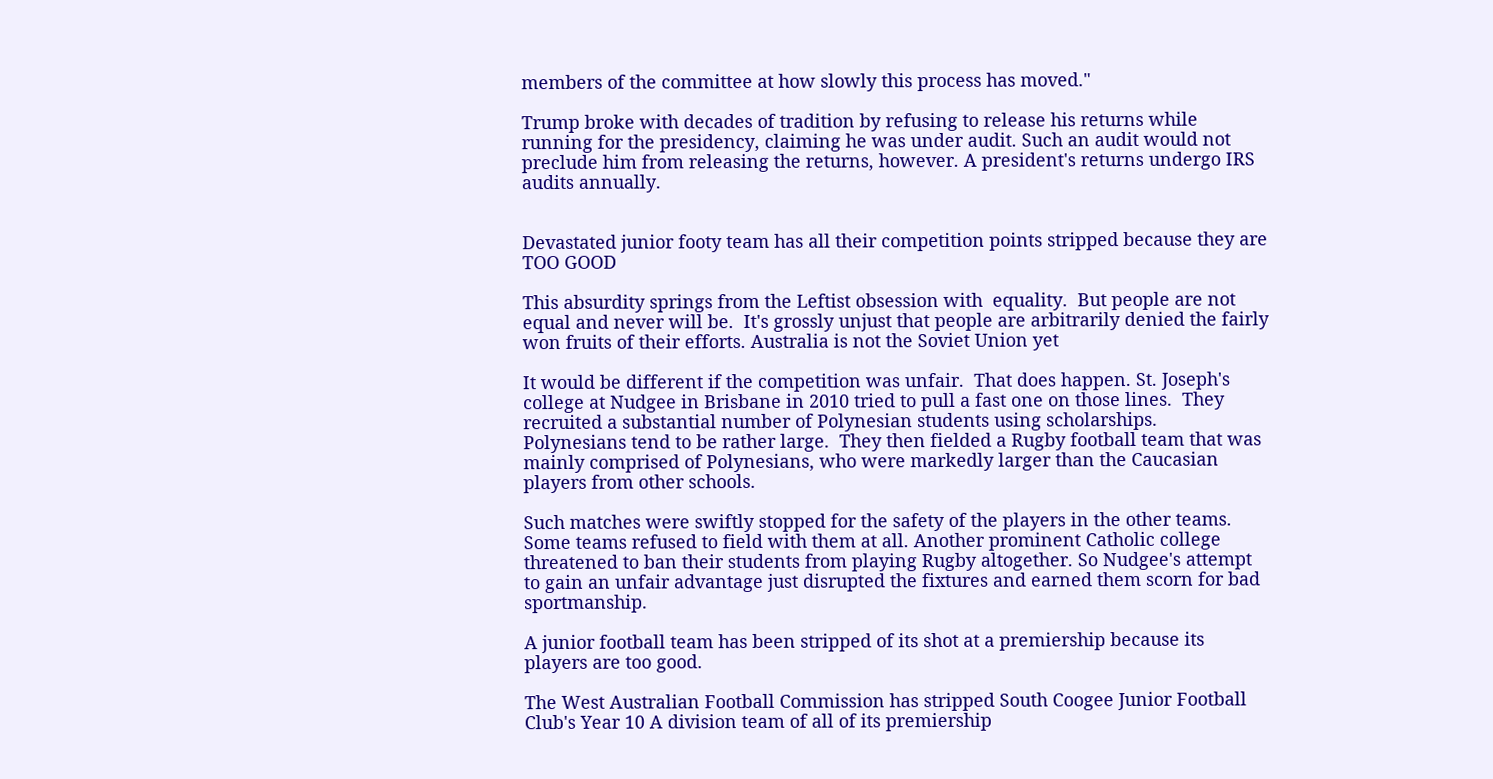members of the committee at how slowly this process has moved."

Trump broke with decades of tradition by refusing to release his returns while running for the presidency, claiming he was under audit. Such an audit would not preclude him from releasing the returns, however. A president's returns undergo IRS audits annually.


Devastated junior footy team has all their competition points stripped because they are TOO GOOD

This absurdity springs from the Leftist obsession with  equality.  But people are not equal and never will be.  It's grossly unjust that people are arbitrarily denied the fairly won fruits of their efforts. Australia is not the Soviet Union yet

It would be different if the competition was unfair.  That does happen. St. Joseph's college at Nudgee in Brisbane in 2010 tried to pull a fast one on those lines.  They recruited a substantial number of Polynesian students using scholarships.  Polynesians tend to be rather large.  They then fielded a Rugby football team that was mainly comprised of Polynesians, who were markedly larger than the Caucasian players from other schools.

Such matches were swiftly stopped for the safety of the players in the other teams. Some teams refused to field with them at all. Another prominent Catholic college threatened to ban their students from playing Rugby altogether. So Nudgee's attempt to gain an unfair advantage just disrupted the fixtures and earned them scorn for bad sportmanship.

A junior football team has been stripped of its shot at a premiership because its players are too good.

The West Australian Football Commission has stripped South Coogee Junior Football Club's Year 10 A division team of all of its premiership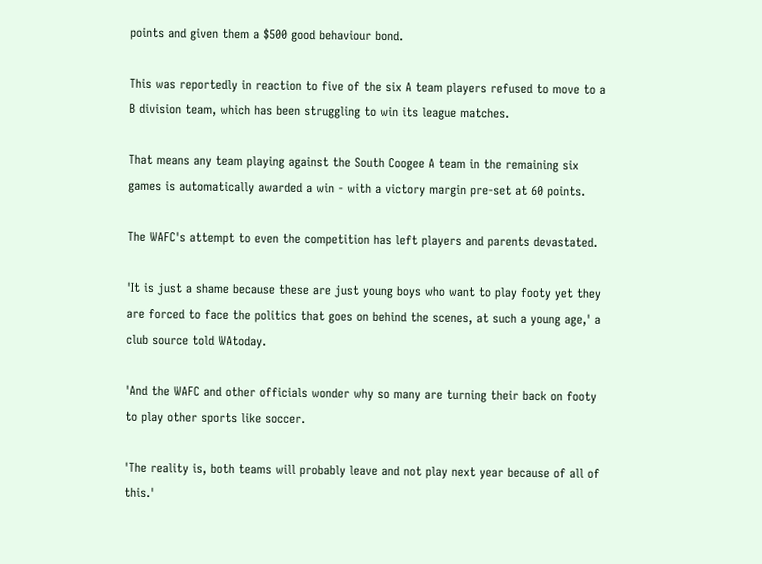points and given them a $500 good behaviour bond.

This was reportedly in reaction to five of the six A team players refused to move to a B division team, which has been struggling to win its league matches.

That means any team playing against the South Coogee A team in the remaining six games is automatically awarded a win - with a victory margin pre-set at 60 points.

The WAFC's attempt to even the competition has left players and parents devastated.

'It is just a shame because these are just young boys who want to play footy yet they are forced to face the politics that goes on behind the scenes, at such a young age,' a club source told WAtoday.

'And the WAFC and other officials wonder why so many are turning their back on footy to play other sports like soccer.

'The reality is, both teams will probably leave and not play next year because of all of this.'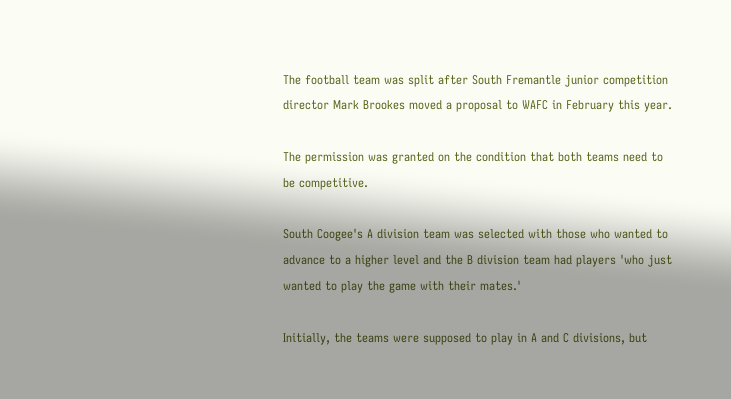The football team was split after South Fremantle junior competition director Mark Brookes moved a proposal to WAFC in February this year.

The permission was granted on the condition that both teams need to be competitive.

South Coogee's A division team was selected with those who wanted to advance to a higher level and the B division team had players 'who just wanted to play the game with their mates.'

Initially, the teams were supposed to play in A and C divisions, but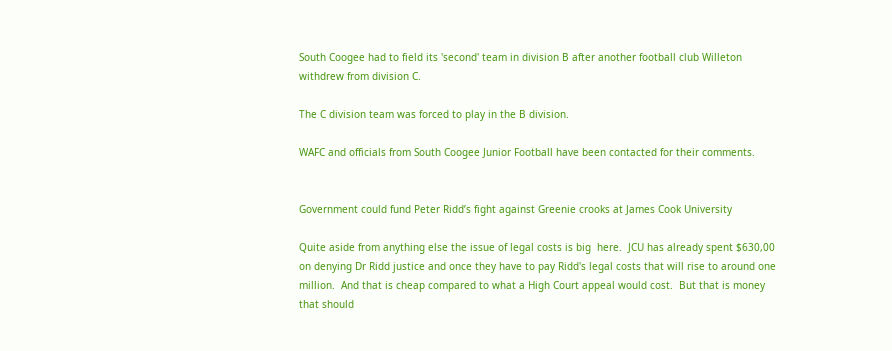South Coogee had to field its 'second' team in division B after another football club Willeton withdrew from division C.

The C division team was forced to play in the B division.

WAFC and officials from South Coogee Junior Football have been contacted for their comments.


Government could fund Peter Ridd’s fight against Greenie crooks at James Cook University

Quite aside from anything else the issue of legal costs is big  here.  JCU has already spent $630,00 on denying Dr Ridd justice and once they have to pay Ridd's legal costs that will rise to around one million.  And that is cheap compared to what a High Court appeal would cost.  But that is money that should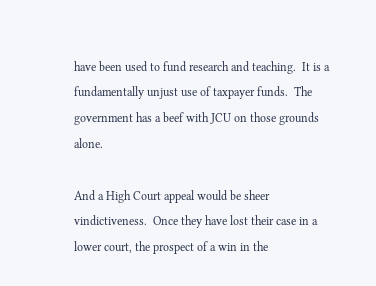have been used to fund research and teaching.  It is a fundamentally unjust use of taxpayer funds.  The government has a beef with JCU on those grounds alone.

And a High Court appeal would be sheer vindictiveness.  Once they have lost their case in a lower court, the prospect of a win in the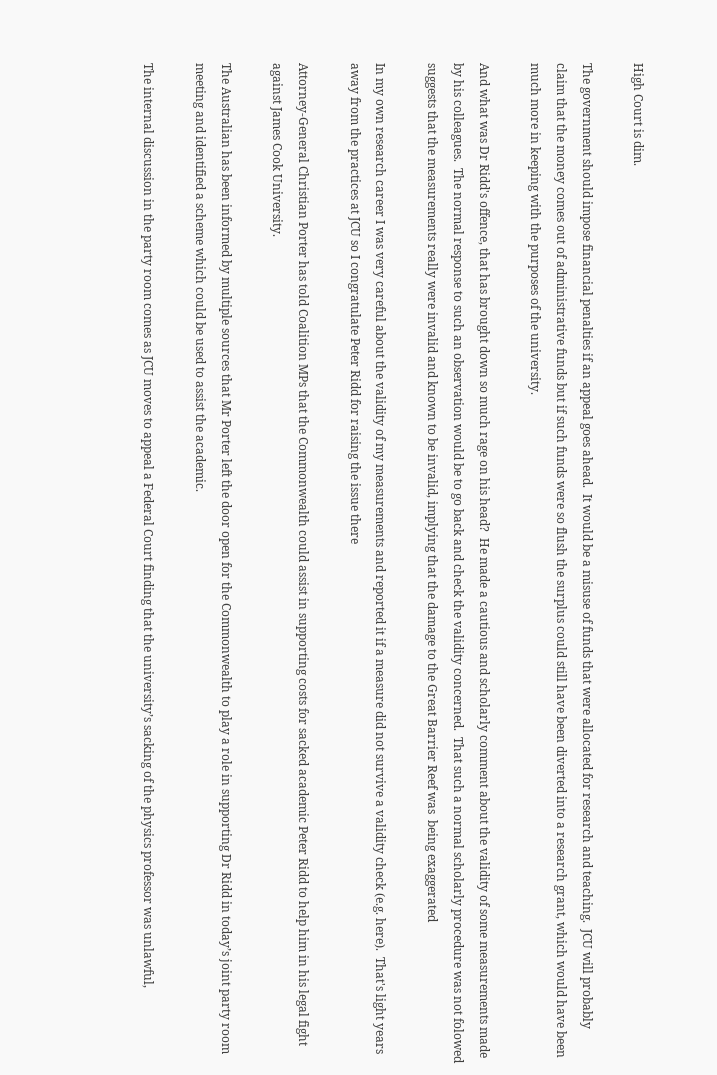High Court is dim.

The government should impose financial penalties if an appeal goes ahead.  It would be a misuse of funds that were allocated for research and teaching.  JCU will probably claim that the money comes out of administrative funds but if such funds were so flush the surplus could still have been diverted into a research grant, which would have been much more in keeping with the purposes of the university.

And what was Dr Ridd's offence, that has brought down so much rage on his head?  He made a cautious and scholarly comment about the validity of some measurements made by his colleagues.  The normal response to such an observation would be to go back and check the validity concerned.  That such a normal scholarly procedure was not folowed suggests that the measurements really were invalid and known to be invalid, implying that the damage to the Great Barrier Reef was  being exaggerated

In my own research career I was very careful about the validity of my measurements and reported it if a measure did not survive a validity check (e.g. here).  That's light years away from the practices at JCU so I congratulate Peter Ridd for raising the issue there

Attorney-General Christian Porter has told Coalition MPs that the Commonwealth could assist in supporting costs for sacked academic Peter Ridd to help him in his legal fight against James Cook University.

The Australian has been informed by multiple sources that Mr Porter left the door open for the Commonwealth to play a role in supporting Dr Ridd in today’s joint party room meeting and identified a scheme which could be used to assist the academic.

The internal discussion in the party room comes as JCU moves to appeal a Federal Court finding that the university’s sacking of the physics professor was unlawful,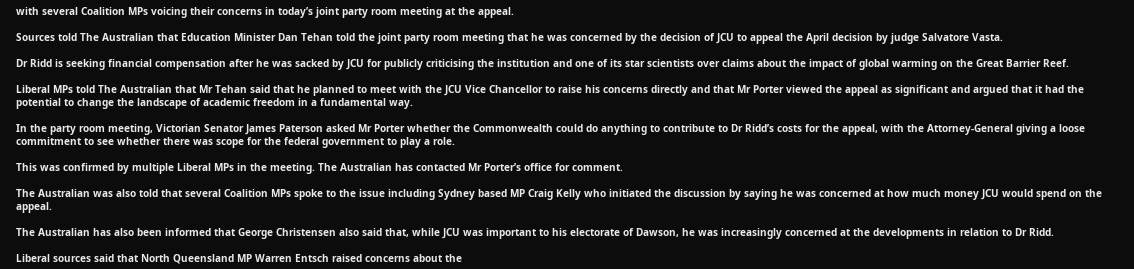with several Coalition MPs voicing their concerns in today’s joint party room meeting at the appeal.

Sources told The Australian that Education Minister Dan Tehan told the joint party room meeting that he was concerned by the decision of JCU to appeal the April decision by judge Salvatore Vasta.

Dr Ridd is seeking financial compensation after he was sacked by JCU for publicly criticising the institution and one of its star scientists over claims about the impact of global warming on the Great Barrier Reef.

Liberal MPs told The Australian that Mr Tehan said that he planned to meet with the JCU Vice Chancellor to raise his concerns directly and that Mr Porter viewed the appeal as significant and argued that it had the potential to change the landscape of academic freedom in a fundamental way.

In the party room meeting, Victorian Senator James Paterson asked Mr Porter whether the Commonwealth could do anything to contribute to Dr Ridd’s costs for the appeal, with the Attorney-General giving a loose commitment to see whether there was scope for the federal government to play a role.

This was confirmed by multiple Liberal MPs in the meeting. The Australian has contacted Mr Porter’s office for comment.

The Australian was also told that several Coalition MPs spoke to the issue including Sydney based MP Craig Kelly who initiated the discussion by saying he was concerned at how much money JCU would spend on the appeal.

The Australian has also been informed that George Christensen also said that, while JCU was important to his electorate of Dawson, he was increasingly concerned at the developments in relation to Dr Ridd.

Liberal sources said that North Queensland MP Warren Entsch raised concerns about the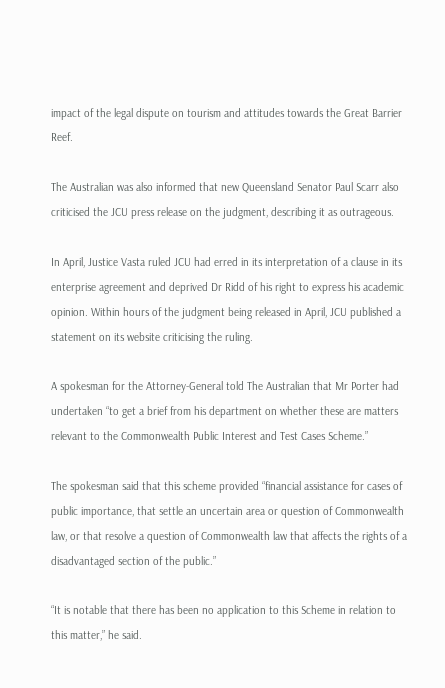impact of the legal dispute on tourism and attitudes towards the Great Barrier Reef.

The Australian was also informed that new Queensland Senator Paul Scarr also criticised the JCU press release on the judgment, describing it as outrageous.

In April, Justice Vasta ruled JCU had erred in its interpretation of a clause in its enterprise agreement and deprived Dr Ridd of his right to express his academic opinion. Within hours of the judgment being released in April, JCU published a statement on its website criticising the ruling.

A spokesman for the Attorney-General told The Australian that Mr Porter had undertaken “to get a brief from his department on whether these are matters relevant to the Commonwealth Public Interest and Test Cases Scheme.”

The spokesman said that this scheme provided “financial assistance for cases of public importance, that settle an uncertain area or question of Commonwealth law, or that resolve a question of Commonwealth law that affects the rights of a disadvantaged section of the public.”

“It is notable that there has been no application to this Scheme in relation to this matter,” he said.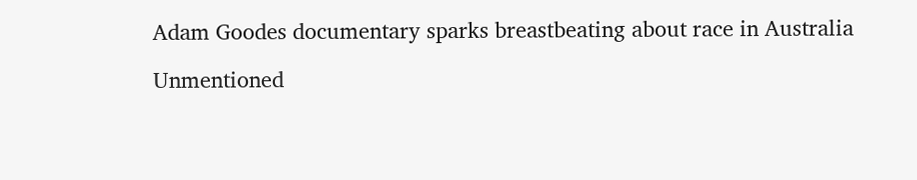Adam Goodes documentary sparks breastbeating about race in Australia

Unmentioned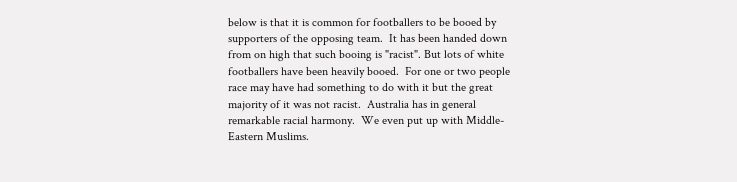below is that it is common for footballers to be booed by supporters of the opposing team.  It has been handed down from on high that such booing is "racist". But lots of white footballers have been heavily booed.  For one or two people race may have had something to do with it but the great majority of it was not racist.  Australia has in general remarkable racial harmony.  We even put up with Middle-Eastern Muslims.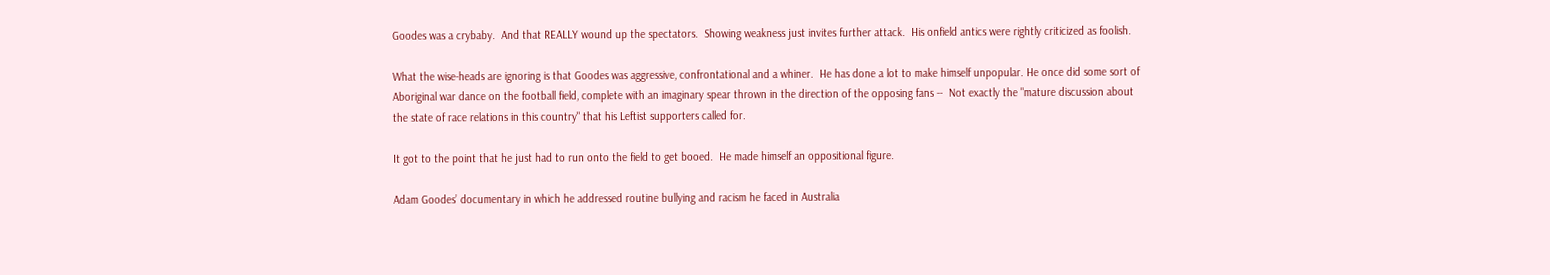Goodes was a crybaby.  And that REALLY wound up the spectators.  Showing weakness just invites further attack.  His onfield antics were rightly criticized as foolish.

What the wise-heads are ignoring is that Goodes was aggressive, confrontational and a whiner.  He has done a lot to make himself unpopular. He once did some sort of Aboriginal war dance on the football field, complete with an imaginary spear thrown in the direction of the opposing fans --  Not exactly the "mature discussion about the state of race relations in this country" that his Leftist supporters called for.

It got to the point that he just had to run onto the field to get booed.  He made himself an oppositional figure.

Adam Goodes’ documentary in which he addressed routine bullying and racism he faced in Australia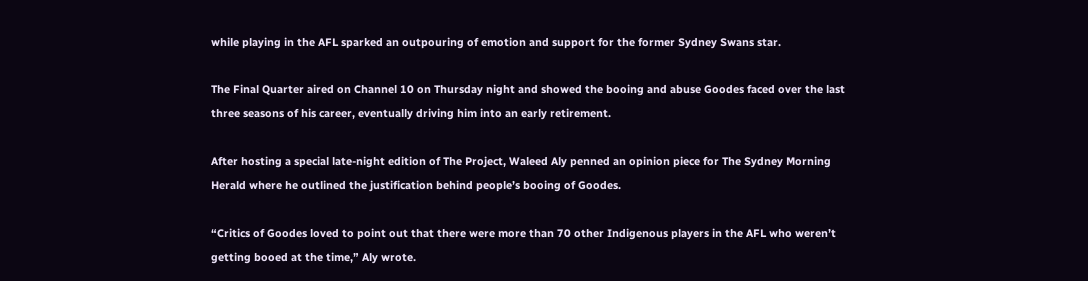while playing in the AFL sparked an outpouring of emotion and support for the former Sydney Swans star.

The Final Quarter aired on Channel 10 on Thursday night and showed the booing and abuse Goodes faced over the last three seasons of his career, eventually driving him into an early retirement.

After hosting a special late-night edition of The Project, Waleed Aly penned an opinion piece for The Sydney Morning Herald where he outlined the justification behind people’s booing of Goodes.

“Critics of Goodes loved to point out that there were more than 70 other Indigenous players in the AFL who weren’t getting booed at the time,” Aly wrote.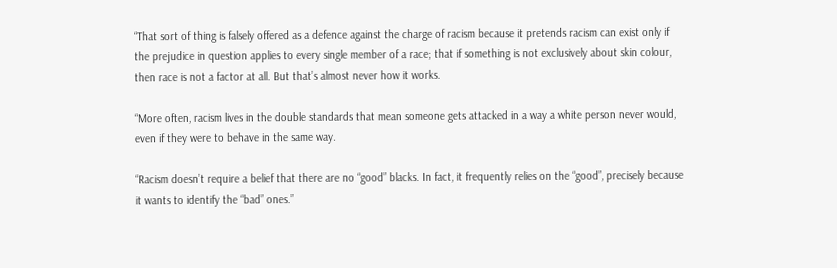“That sort of thing is falsely offered as a defence against the charge of racism because it pretends racism can exist only if the prejudice in question applies to every single member of a race; that if something is not exclusively about skin colour, then race is not a factor at all. But that’s almost never how it works.

“More often, racism lives in the double standards that mean someone gets attacked in a way a white person never would, even if they were to behave in the same way.

“Racism doesn’t require a belief that there are no “good” blacks. In fact, it frequently relies on the “good”, precisely because it wants to identify the “bad” ones.”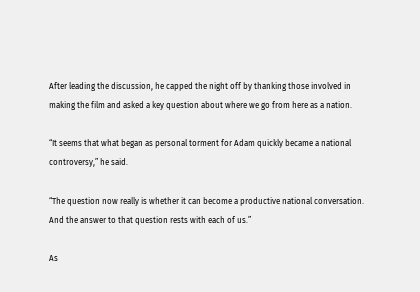After leading the discussion, he capped the night off by thanking those involved in making the film and asked a key question about where we go from here as a nation.

“It seems that what began as personal torment for Adam quickly became a national controversy,” he said.

“The question now really is whether it can become a productive national conversation. And the answer to that question rests with each of us.”

As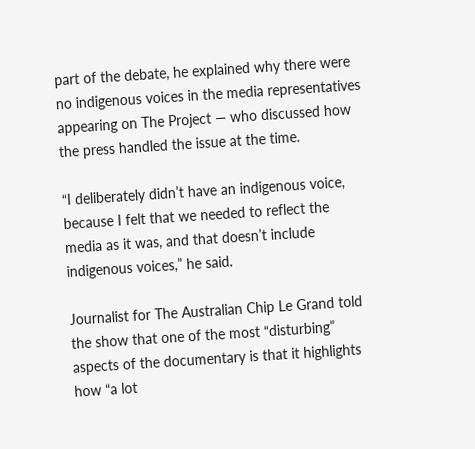part of the debate, he explained why there were no indigenous voices in the media representatives appearing on The Project — who discussed how the press handled the issue at the time.

“I deliberately didn’t have an indigenous voice, because I felt that we needed to reflect the media as it was, and that doesn’t include indigenous voices,” he said.

Journalist for The Australian Chip Le Grand told the show that one of the most “disturbing” aspects of the documentary is that it highlights how “a lot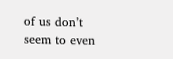of us don’t seem to even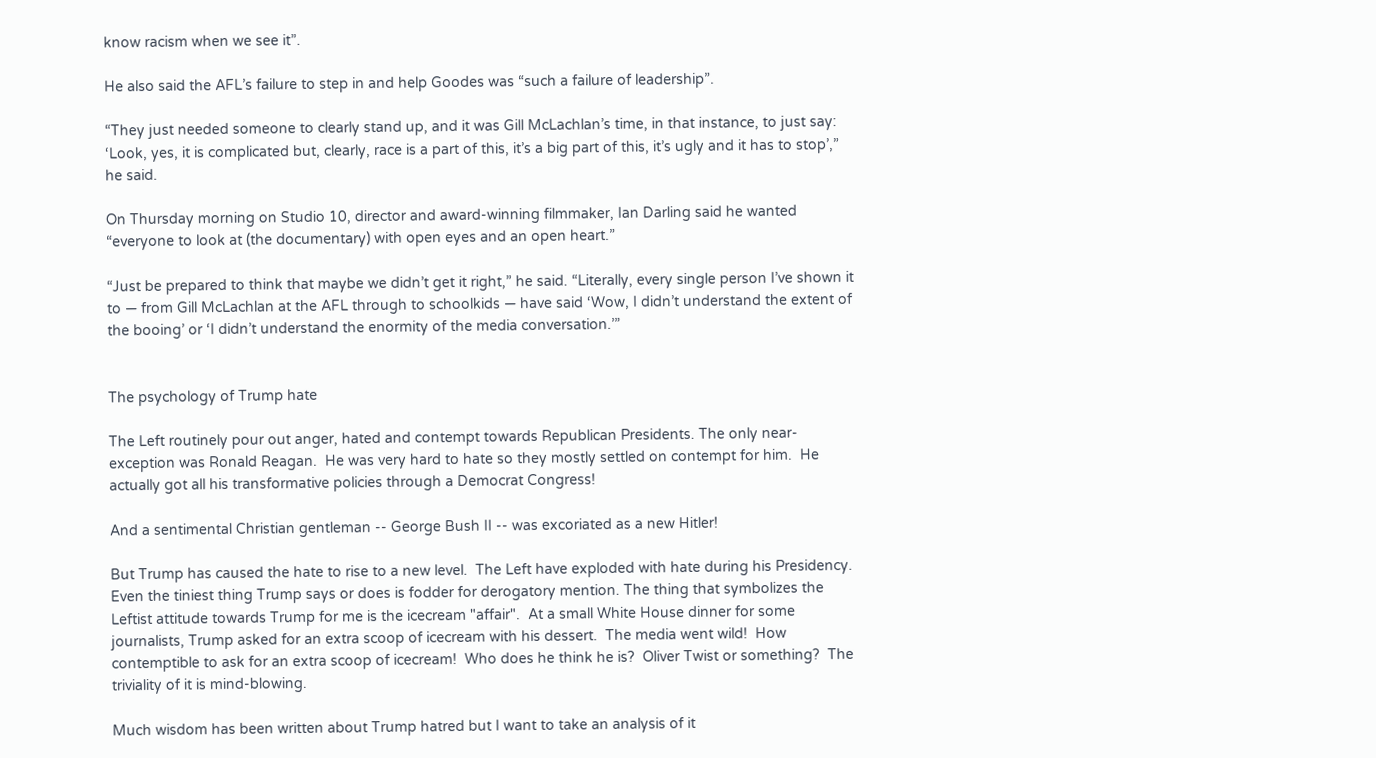know racism when we see it”.

He also said the AFL’s failure to step in and help Goodes was “such a failure of leadership”.

“They just needed someone to clearly stand up, and it was Gill McLachlan’s time, in that instance, to just say: ‘Look, yes, it is complicated but, clearly, race is a part of this, it’s a big part of this, it’s ugly and it has to stop’,” he said.

On Thursday morning on Studio 10, director and award-winning filmmaker, Ian Darling said he wanted “everyone to look at (the documentary) with open eyes and an open heart.”

“Just be prepared to think that maybe we didn’t get it right,” he said. “Literally, every single person I’ve shown it to — from Gill McLachlan at the AFL through to schoolkids — have said ‘Wow, I didn’t understand the extent of the booing’ or ‘I didn’t understand the enormity of the media conversation.’”


The psychology of Trump hate

The Left routinely pour out anger, hated and contempt towards Republican Presidents. The only near-exception was Ronald Reagan.  He was very hard to hate so they mostly settled on contempt for him.  He actually got all his transformative policies through a Democrat Congress!

And a sentimental Christian gentleman -- George Bush II -- was excoriated as a new Hitler!

But Trump has caused the hate to rise to a new level.  The Left have exploded with hate during his Presidency. Even the tiniest thing Trump says or does is fodder for derogatory mention. The thing that symbolizes the Leftist attitude towards Trump for me is the icecream "affair".  At a small White House dinner for some journalists, Trump asked for an extra scoop of icecream with his dessert.  The media went wild!  How contemptible to ask for an extra scoop of icecream!  Who does he think he is?  Oliver Twist or something?  The triviality of it is mind-blowing.

Much wisdom has been written about Trump hatred but I want to take an analysis of it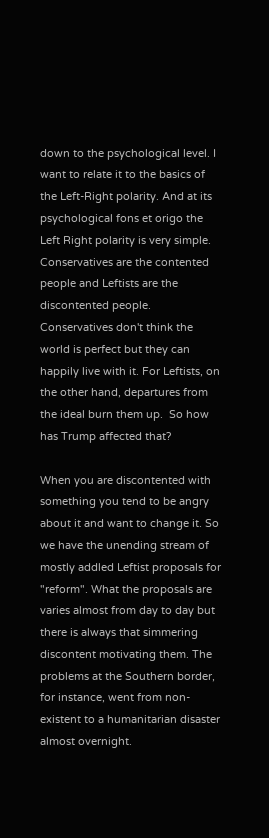down to the psychological level. I want to relate it to the basics of the Left-Right polarity. And at its psychological fons et origo the Left Right polarity is very simple.  Conservatives are the contented people and Leftists are the discontented people. Conservatives don't think the world is perfect but they can happily live with it. For Leftists, on the other hand, departures from the ideal burn them up.  So how has Trump affected that?

When you are discontented with something you tend to be angry about it and want to change it. So we have the unending stream of mostly addled Leftist proposals for "reform". What the proposals are varies almost from day to day but there is always that simmering discontent motivating them. The problems at the Southern border, for instance, went from non-existent to a humanitarian disaster almost overnight.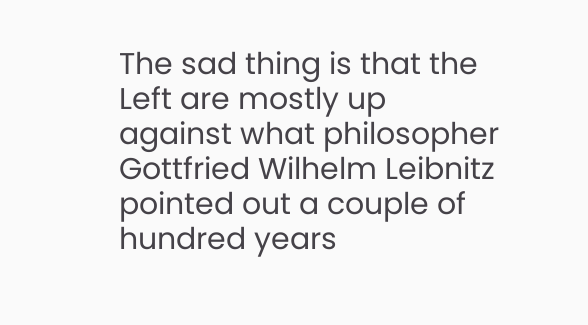The sad thing is that the Left are mostly up against what philosopher Gottfried Wilhelm Leibnitz pointed out a couple of hundred years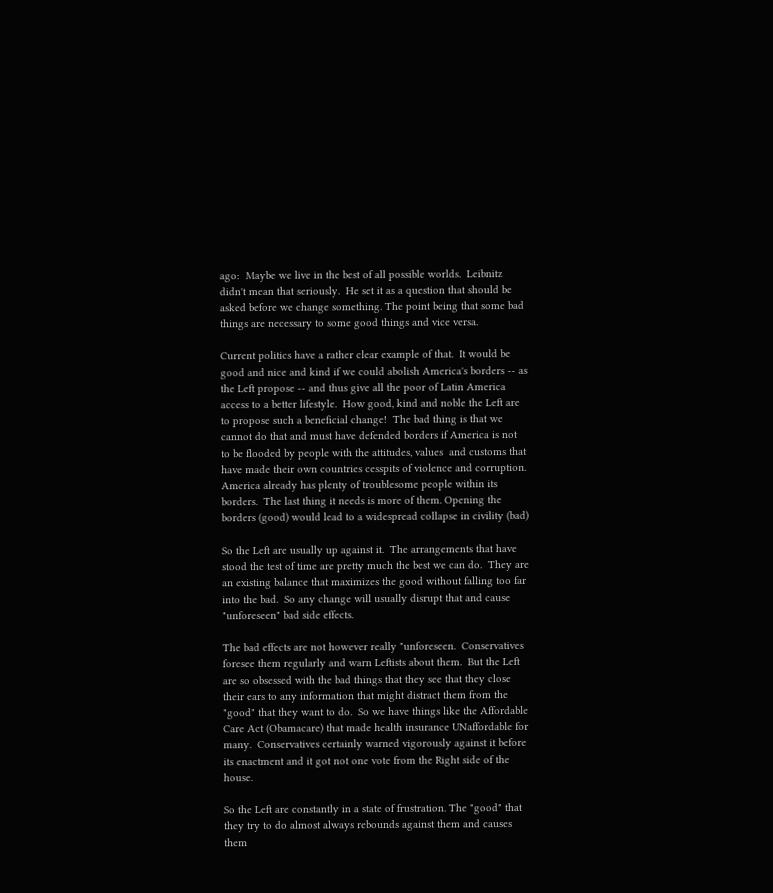ago:  Maybe we live in the best of all possible worlds.  Leibnitz didn't mean that seriously.  He set it as a question that should be asked before we change something. The point being that some bad things are necessary to some good things and vice versa.

Current politics have a rather clear example of that.  It would be good and nice and kind if we could abolish America's borders -- as the Left propose -- and thus give all the poor of Latin America access to a better lifestyle.  How good, kind and noble the Left are to propose such a beneficial change!  The bad thing is that we cannot do that and must have defended borders if America is not to be flooded by people with the attitudes, values  and customs that have made their own countries cesspits of violence and corruption.  America already has plenty of troublesome people within its borders.  The last thing it needs is more of them. Opening the borders (good) would lead to a widespread collapse in civility (bad)

So the Left are usually up against it.  The arrangements that have stood the test of time are pretty much the best we can do.  They are an existing balance that maximizes the good without falling too far into the bad.  So any change will usually disrupt that and cause "unforeseen" bad side effects.

The bad effects are not however really "unforeseen.  Conservatives foresee them regularly and warn Leftists about them.  But the Left are so obsessed with the bad things that they see that they close their ears to any information that might distract them from the "good" that they want to do.  So we have things like the Affordable Care Act (Obamacare) that made health insurance UNaffordable for many.  Conservatives certainly warned vigorously against it before its enactment and it got not one vote from the Right side of the house.

So the Left are constantly in a state of frustration. The "good" that they try to do almost always rebounds against them and causes them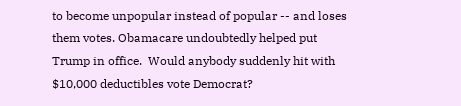to become unpopular instead of popular -- and loses them votes. Obamacare undoubtedly helped put Trump in office.  Would anybody suddenly hit with $10,000 deductibles vote Democrat?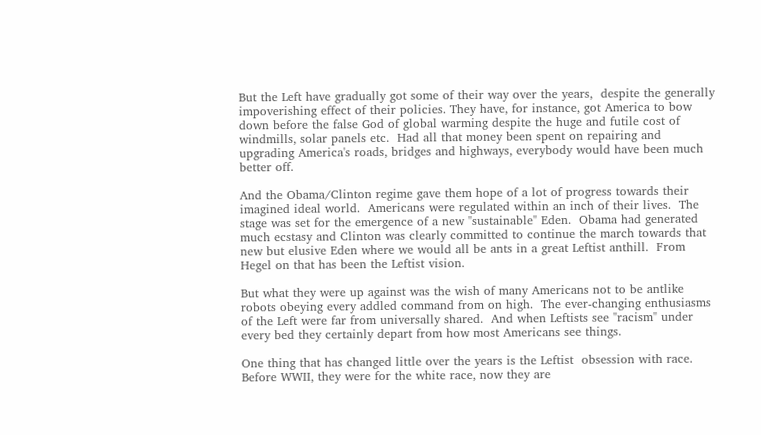But the Left have gradually got some of their way over the years,  despite the generally impoverishing effect of their policies. They have, for instance, got America to bow down before the false God of global warming despite the huge and futile cost of windmills, solar panels etc.  Had all that money been spent on repairing and upgrading America's roads, bridges and highways, everybody would have been much better off.

And the Obama/Clinton regime gave them hope of a lot of progress towards their imagined ideal world.  Americans were regulated within an inch of their lives.  The stage was set for the emergence of a new "sustainable" Eden.  Obama had generated much ecstasy and Clinton was clearly committed to continue the march towards that new but elusive Eden where we would all be ants in a great Leftist anthill.  From Hegel on that has been the Leftist vision.

But what they were up against was the wish of many Americans not to be antlike robots obeying every addled command from on high.  The ever-changing enthusiasms of the Left were far from universally shared.  And when Leftists see "racism" under every bed they certainly depart from how most Americans see things.

One thing that has changed little over the years is the Leftist  obsession with race.  Before WWII, they were for the white race, now they are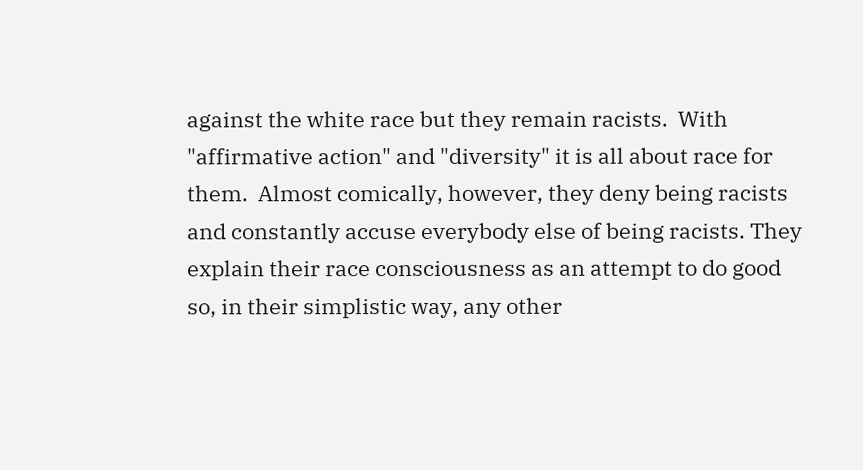against the white race but they remain racists.  With "affirmative action" and "diversity" it is all about race for them.  Almost comically, however, they deny being racists and constantly accuse everybody else of being racists. They explain their race consciousness as an attempt to do good so, in their simplistic way, any other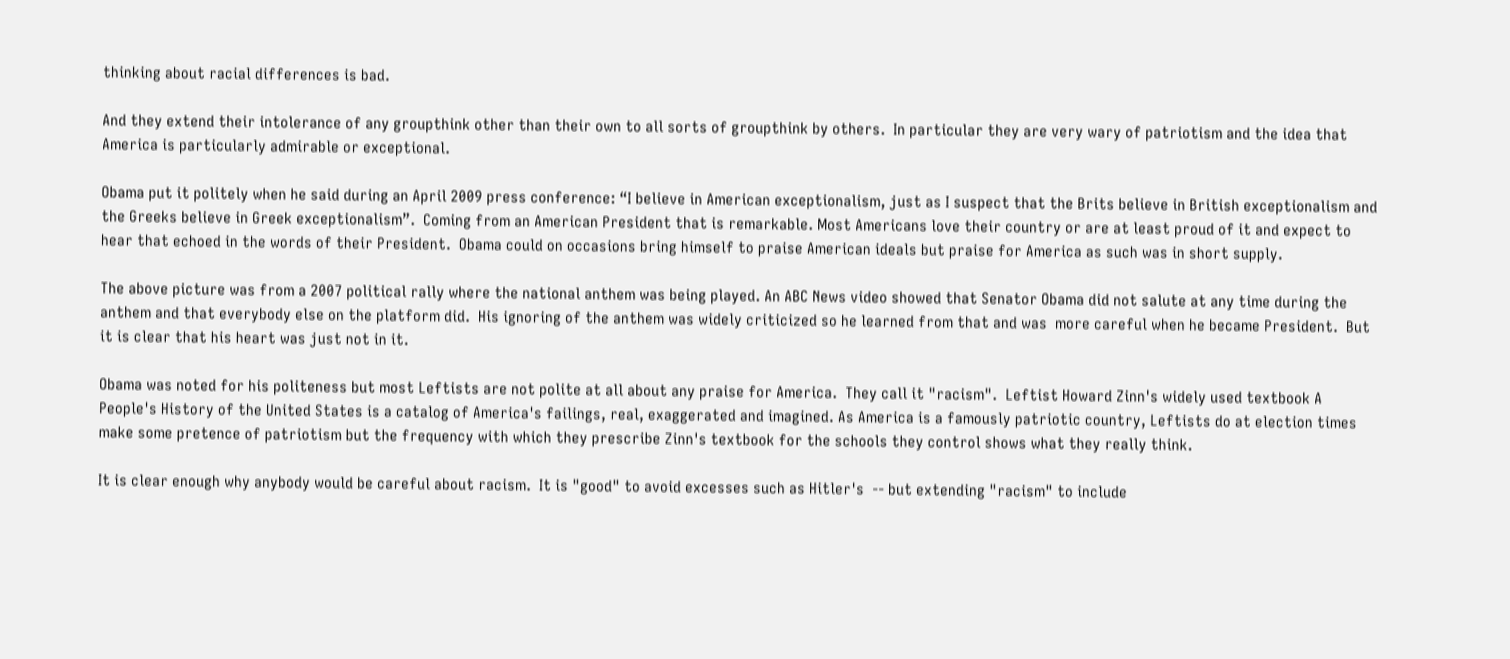thinking about racial differences is bad.

And they extend their intolerance of any groupthink other than their own to all sorts of groupthink by others.  In particular they are very wary of patriotism and the idea that America is particularly admirable or exceptional.

Obama put it politely when he said during an April 2009 press conference: “I believe in American exceptionalism, just as I suspect that the Brits believe in British exceptionalism and the Greeks believe in Greek exceptionalism”.  Coming from an American President that is remarkable. Most Americans love their country or are at least proud of it and expect to hear that echoed in the words of their President.  Obama could on occasions bring himself to praise American ideals but praise for America as such was in short supply.

The above picture was from a 2007 political rally where the national anthem was being played. An ABC News video showed that Senator Obama did not salute at any time during the anthem and that everybody else on the platform did.  His ignoring of the anthem was widely criticized so he learned from that and was  more careful when he became President.  But it is clear that his heart was just not in it.

Obama was noted for his politeness but most Leftists are not polite at all about any praise for America.  They call it "racism".  Leftist Howard Zinn's widely used textbook A People's History of the United States is a catalog of America's failings, real, exaggerated and imagined. As America is a famously patriotic country, Leftists do at election times make some pretence of patriotism but the frequency with which they prescribe Zinn's textbook for the schools they control shows what they really think.

It is clear enough why anybody would be careful about racism.  It is "good" to avoid excesses such as Hitler's  -- but extending "racism" to include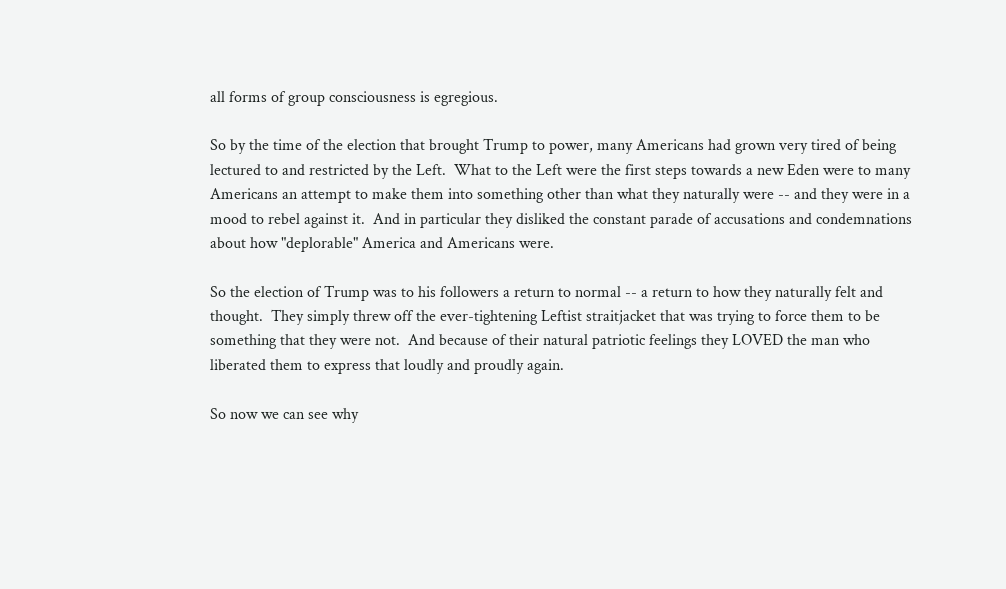all forms of group consciousness is egregious.

So by the time of the election that brought Trump to power, many Americans had grown very tired of being lectured to and restricted by the Left.  What to the Left were the first steps towards a new Eden were to many Americans an attempt to make them into something other than what they naturally were -- and they were in a mood to rebel against it.  And in particular they disliked the constant parade of accusations and condemnations about how "deplorable" America and Americans were.

So the election of Trump was to his followers a return to normal -- a return to how they naturally felt and thought.  They simply threw off the ever-tightening Leftist straitjacket that was trying to force them to be something that they were not.  And because of their natural patriotic feelings they LOVED the man who liberated them to express that loudly and proudly again.

So now we can see why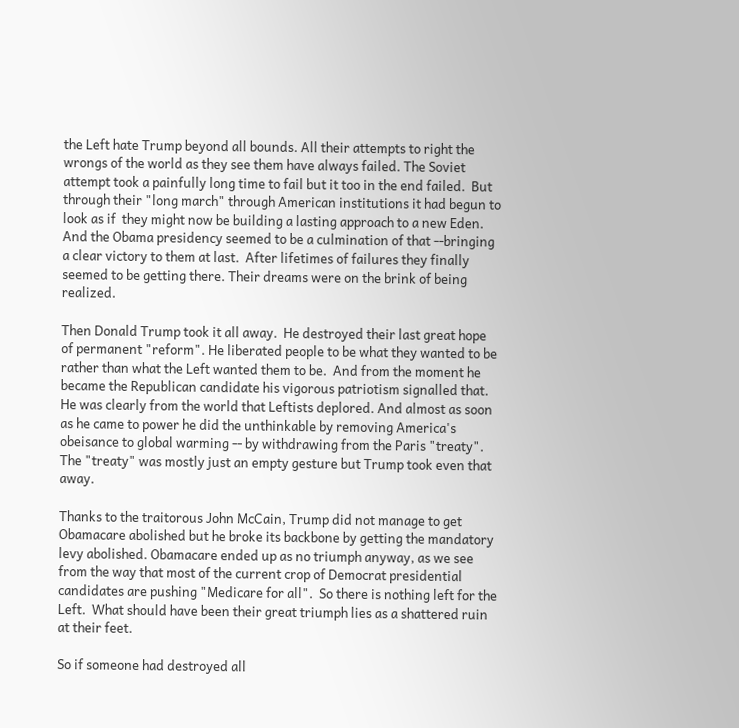the Left hate Trump beyond all bounds. All their attempts to right the wrongs of the world as they see them have always failed. The Soviet attempt took a painfully long time to fail but it too in the end failed.  But through their "long march" through American institutions it had begun to look as if  they might now be building a lasting approach to a new Eden.  And the Obama presidency seemed to be a culmination of that --bringing a clear victory to them at last.  After lifetimes of failures they finally seemed to be getting there. Their dreams were on the brink of being realized.

Then Donald Trump took it all away.  He destroyed their last great hope of permanent "reform". He liberated people to be what they wanted to be rather than what the Left wanted them to be.  And from the moment he became the Republican candidate his vigorous patriotism signalled that.  He was clearly from the world that Leftists deplored. And almost as soon as he came to power he did the unthinkable by removing America's obeisance to global warming -- by withdrawing from the Paris "treaty".  The "treaty" was mostly just an empty gesture but Trump took even that away.

Thanks to the traitorous John McCain, Trump did not manage to get  Obamacare abolished but he broke its backbone by getting the mandatory levy abolished. Obamacare ended up as no triumph anyway, as we see from the way that most of the current crop of Democrat presidential candidates are pushing "Medicare for all".  So there is nothing left for the Left.  What should have been their great triumph lies as a shattered ruin at their feet.

So if someone had destroyed all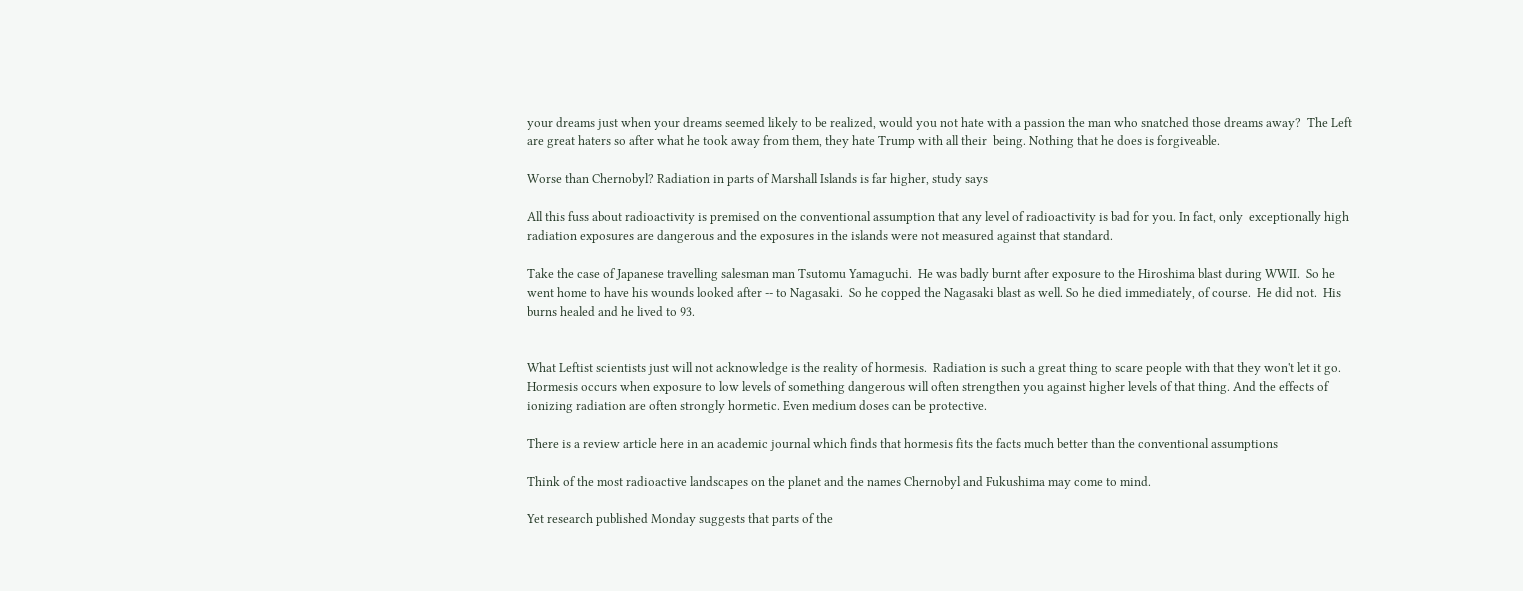your dreams just when your dreams seemed likely to be realized, would you not hate with a passion the man who snatched those dreams away?  The Left are great haters so after what he took away from them, they hate Trump with all their  being. Nothing that he does is forgiveable.

Worse than Chernobyl? Radiation in parts of Marshall Islands is far higher, study says

All this fuss about radioactivity is premised on the conventional assumption that any level of radioactivity is bad for you. In fact, only  exceptionally high radiation exposures are dangerous and the exposures in the islands were not measured against that standard.

Take the case of Japanese travelling salesman man Tsutomu Yamaguchi.  He was badly burnt after exposure to the Hiroshima blast during WWII.  So he went home to have his wounds looked after -- to Nagasaki.  So he copped the Nagasaki blast as well. So he died immediately, of course.  He did not.  His burns healed and he lived to 93.


What Leftist scientists just will not acknowledge is the reality of hormesis.  Radiation is such a great thing to scare people with that they won't let it go.  Hormesis occurs when exposure to low levels of something dangerous will often strengthen you against higher levels of that thing. And the effects of ionizing radiation are often strongly hormetic. Even medium doses can be protective.

There is a review article here in an academic journal which finds that hormesis fits the facts much better than the conventional assumptions

Think of the most radioactive landscapes on the planet and the names Chernobyl and Fukushima may come to mind.

Yet research published Monday suggests that parts of the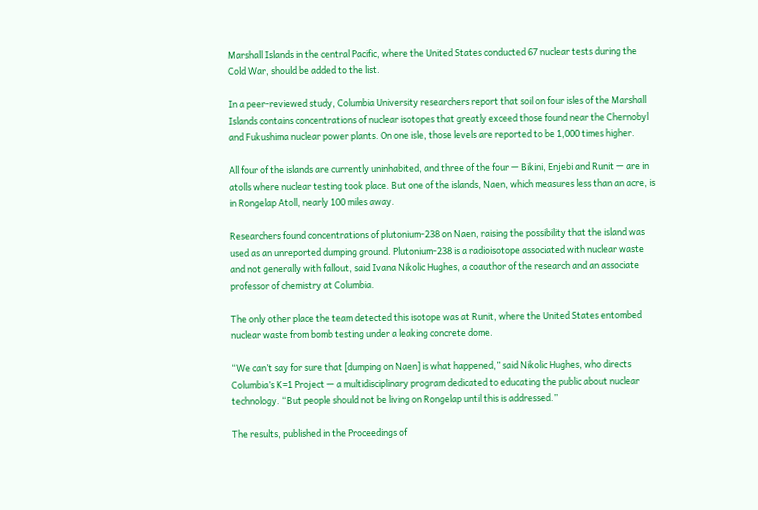Marshall Islands in the central Pacific, where the United States conducted 67 nuclear tests during the Cold War, should be added to the list.

In a peer-reviewed study, Columbia University researchers report that soil on four isles of the Marshall Islands contains concentrations of nuclear isotopes that greatly exceed those found near the Chernobyl and Fukushima nuclear power plants. On one isle, those levels are reported to be 1,000 times higher.

All four of the islands are currently uninhabited, and three of the four — Bikini, Enjebi and Runit — are in atolls where nuclear testing took place. But one of the islands, Naen, which measures less than an acre, is in Rongelap Atoll, nearly 100 miles away.

Researchers found concentrations of plutonium-238 on Naen, raising the possibility that the island was used as an unreported dumping ground. Plutonium-238 is a radioisotope associated with nuclear waste and not generally with fallout, said Ivana Nikolic Hughes, a coauthor of the research and an associate professor of chemistry at Columbia.

The only other place the team detected this isotope was at Runit, where the United States entombed nuclear waste from bomb testing under a leaking concrete dome.

“We can’t say for sure that [dumping on Naen] is what happened,” said Nikolic Hughes, who directs Columbia’s K=1 Project — a multidisciplinary program dedicated to educating the public about nuclear technology. “But people should not be living on Rongelap until this is addressed.”

The results, published in the Proceedings of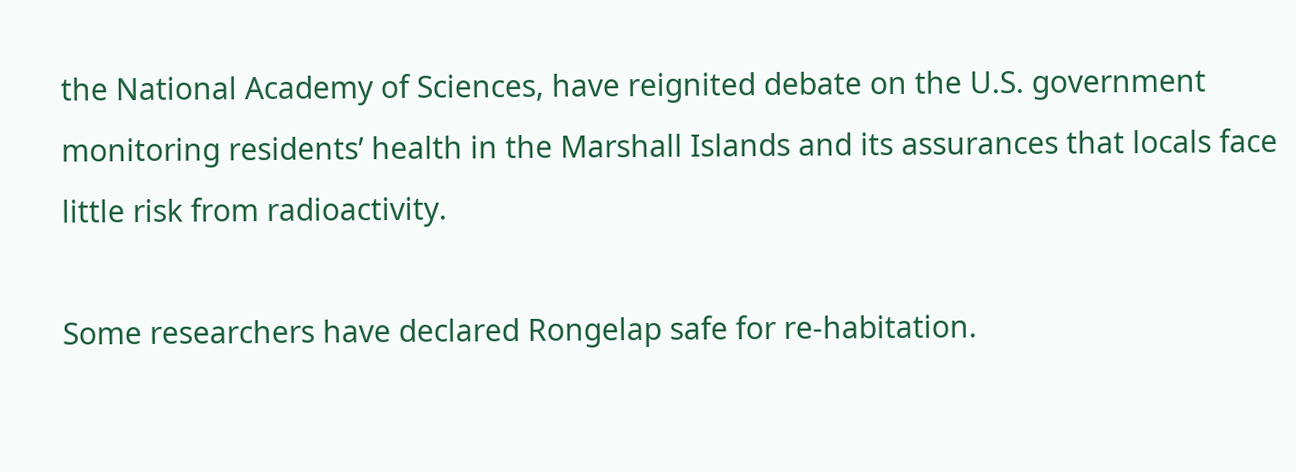the National Academy of Sciences, have reignited debate on the U.S. government monitoring residents’ health in the Marshall Islands and its assurances that locals face little risk from radioactivity.

Some researchers have declared Rongelap safe for re-habitation.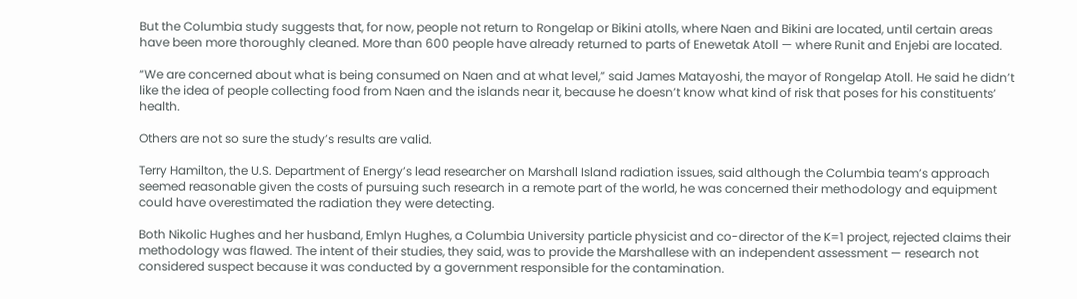But the Columbia study suggests that, for now, people not return to Rongelap or Bikini atolls, where Naen and Bikini are located, until certain areas have been more thoroughly cleaned. More than 600 people have already returned to parts of Enewetak Atoll — where Runit and Enjebi are located.

“We are concerned about what is being consumed on Naen and at what level,” said James Matayoshi, the mayor of Rongelap Atoll. He said he didn’t like the idea of people collecting food from Naen and the islands near it, because he doesn’t know what kind of risk that poses for his constituents’ health.

Others are not so sure the study’s results are valid.

Terry Hamilton, the U.S. Department of Energy’s lead researcher on Marshall Island radiation issues, said although the Columbia team’s approach seemed reasonable given the costs of pursuing such research in a remote part of the world, he was concerned their methodology and equipment could have overestimated the radiation they were detecting.

Both Nikolic Hughes and her husband, Emlyn Hughes, a Columbia University particle physicist and co-director of the K=1 project, rejected claims their methodology was flawed. The intent of their studies, they said, was to provide the Marshallese with an independent assessment — research not considered suspect because it was conducted by a government responsible for the contamination.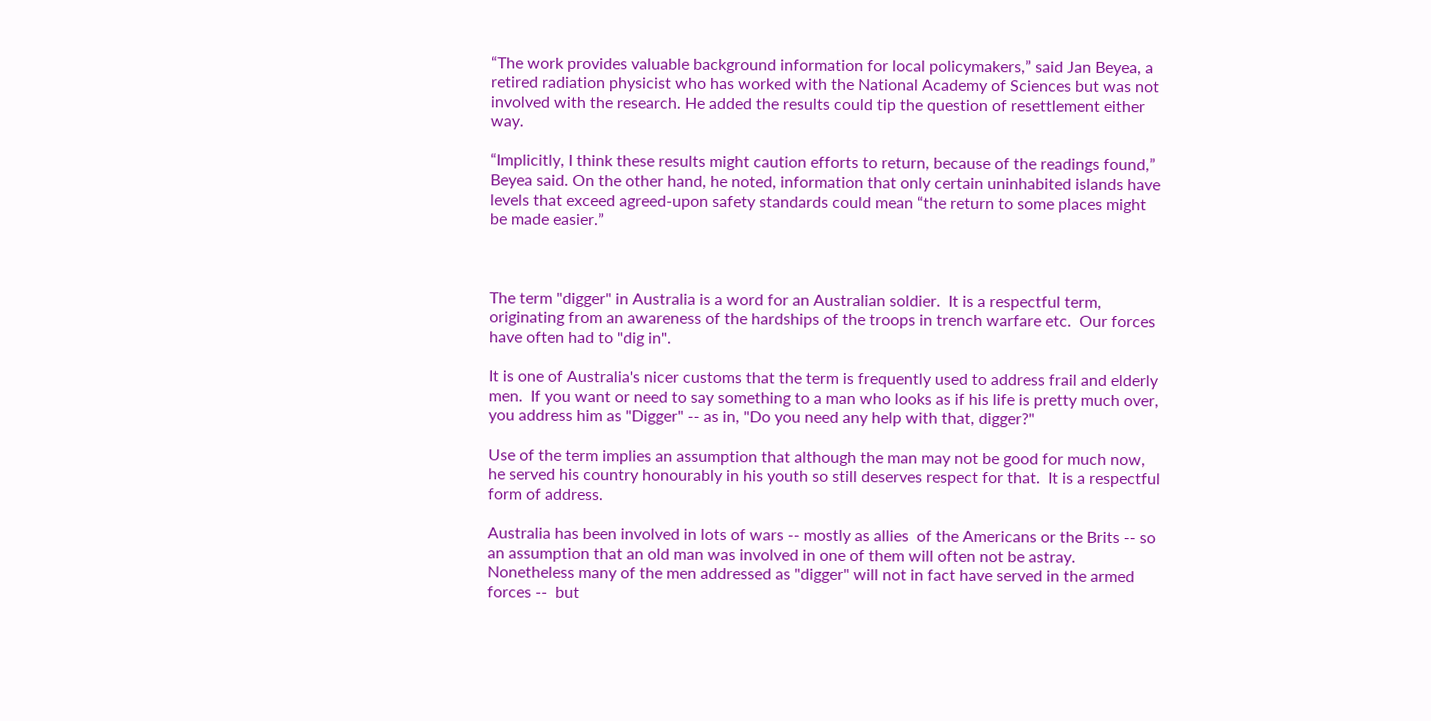“The work provides valuable background information for local policymakers,” said Jan Beyea, a retired radiation physicist who has worked with the National Academy of Sciences but was not involved with the research. He added the results could tip the question of resettlement either way.

“Implicitly, I think these results might caution efforts to return, because of the readings found,” Beyea said. On the other hand, he noted, information that only certain uninhabited islands have levels that exceed agreed-upon safety standards could mean “the return to some places might be made easier.”



The term "digger" in Australia is a word for an Australian soldier.  It is a respectful term, originating from an awareness of the hardships of the troops in trench warfare etc.  Our forces have often had to "dig in".

It is one of Australia's nicer customs that the term is frequently used to address frail and elderly men.  If you want or need to say something to a man who looks as if his life is pretty much over, you address him as "Digger" -- as in, "Do you need any help with that, digger?"

Use of the term implies an assumption that although the man may not be good for much now, he served his country honourably in his youth so still deserves respect for that.  It is a respectful form of address.

Australia has been involved in lots of wars -- mostly as allies  of the Americans or the Brits -- so an assumption that an old man was involved in one of them will often not be astray. Nonetheless many of the men addressed as "digger" will not in fact have served in the armed forces --  but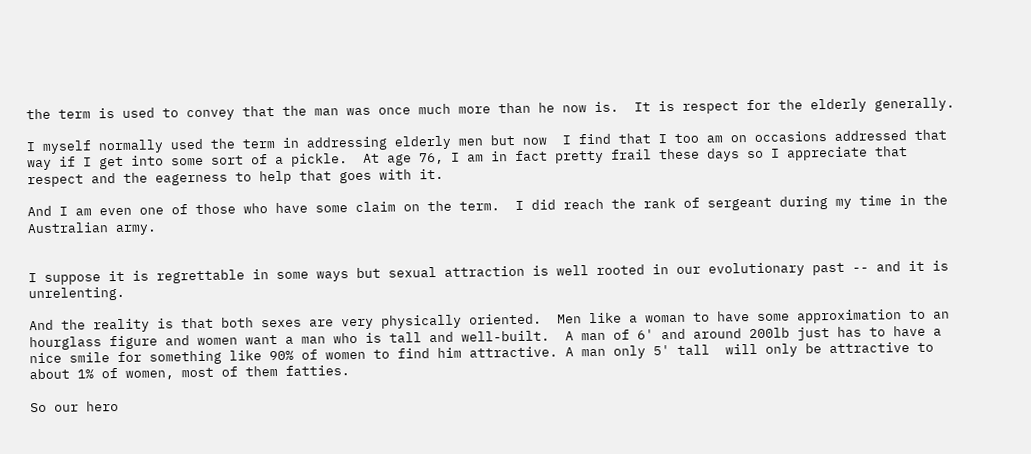the term is used to convey that the man was once much more than he now is.  It is respect for the elderly generally.

I myself normally used the term in addressing elderly men but now  I find that I too am on occasions addressed that way if I get into some sort of a pickle.  At age 76, I am in fact pretty frail these days so I appreciate that respect and the eagerness to help that goes with it.

And I am even one of those who have some claim on the term.  I did reach the rank of sergeant during my time in the Australian army.


I suppose it is regrettable in some ways but sexual attraction is well rooted in our evolutionary past -- and it is unrelenting.

And the reality is that both sexes are very physically oriented.  Men like a woman to have some approximation to an hourglass figure and women want a man who is tall and well-built.  A man of 6' and around 200lb just has to have a nice smile for something like 90% of women to find him attractive. A man only 5' tall  will only be attractive to about 1% of women, most of them fatties.

So our hero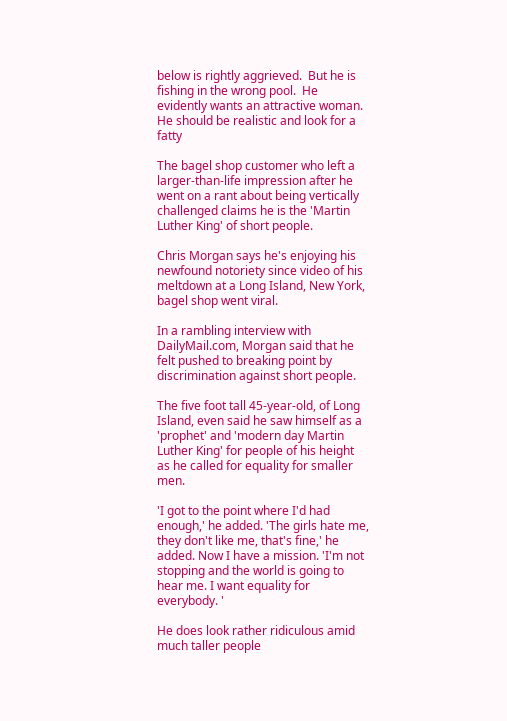below is rightly aggrieved.  But he is fishing in the wrong pool.  He evidently wants an attractive woman. He should be realistic and look for a fatty

The bagel shop customer who left a larger-than-life impression after he went on a rant about being vertically challenged claims he is the 'Martin Luther King' of short people.

Chris Morgan says he's enjoying his newfound notoriety since video of his meltdown at a Long Island, New York, bagel shop went viral.

In a rambling interview with DailyMail.com, Morgan said that he felt pushed to breaking point by discrimination against short people.

The five foot tall 45-year-old, of Long Island, even said he saw himself as a 'prophet' and 'modern day Martin Luther King' for people of his height as he called for equality for smaller men.

'I got to the point where I'd had enough,' he added. 'The girls hate me, they don't like me, that's fine,' he added. Now I have a mission. 'I'm not stopping and the world is going to hear me. I want equality for everybody. '

He does look rather ridiculous amid much taller people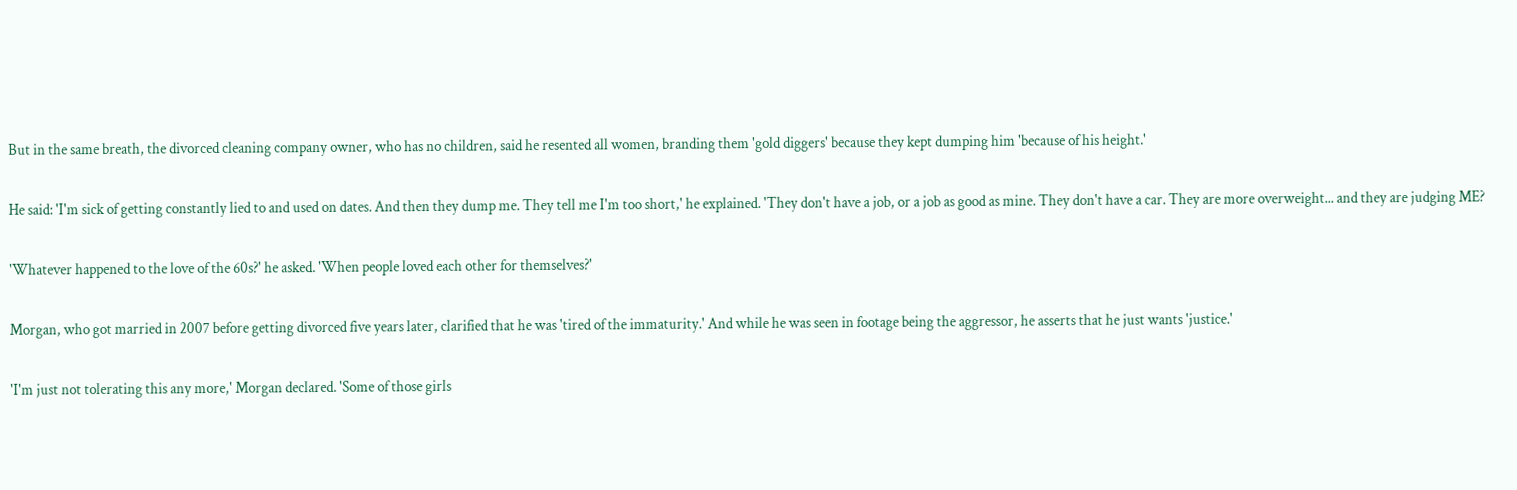But in the same breath, the divorced cleaning company owner, who has no children, said he resented all women, branding them 'gold diggers' because they kept dumping him 'because of his height.'

He said: 'I'm sick of getting constantly lied to and used on dates. And then they dump me. They tell me I'm too short,' he explained. 'They don't have a job, or a job as good as mine. They don't have a car. They are more overweight... and they are judging ME?

'Whatever happened to the love of the 60s?' he asked. 'When people loved each other for themselves?'

Morgan, who got married in 2007 before getting divorced five years later, clarified that he was 'tired of the immaturity.' And while he was seen in footage being the aggressor, he asserts that he just wants 'justice.'

'I'm just not tolerating this any more,' Morgan declared. 'Some of those girls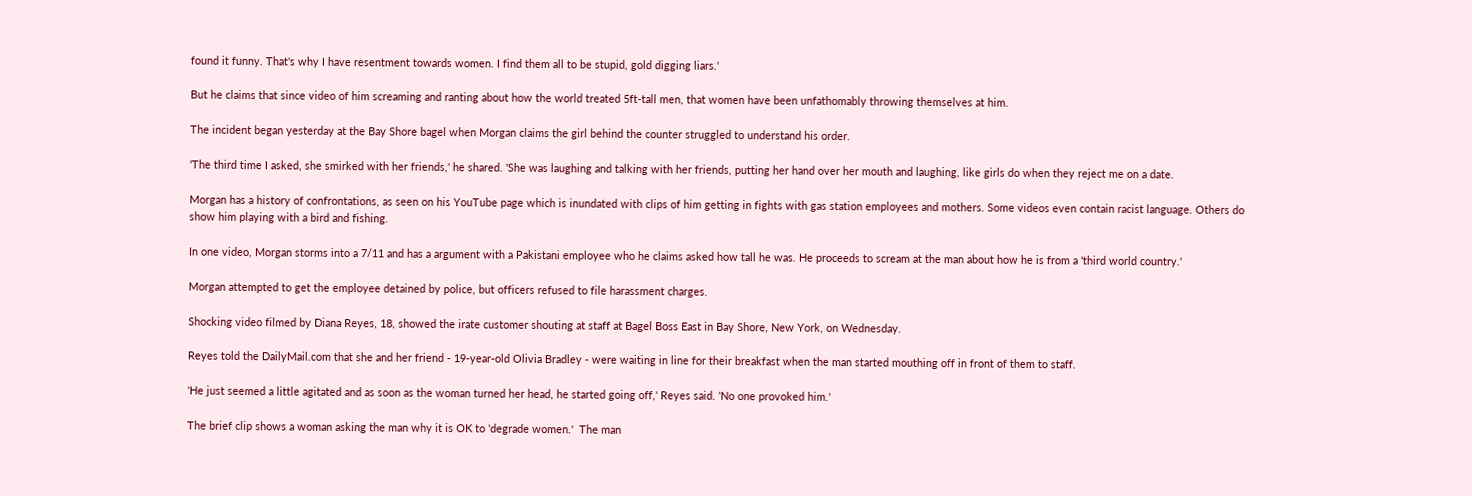found it funny. That's why I have resentment towards women. I find them all to be stupid, gold digging liars.'

But he claims that since video of him screaming and ranting about how the world treated 5ft-tall men, that women have been unfathomably throwing themselves at him.

The incident began yesterday at the Bay Shore bagel when Morgan claims the girl behind the counter struggled to understand his order.

'The third time I asked, she smirked with her friends,' he shared. 'She was laughing and talking with her friends, putting her hand over her mouth and laughing, like girls do when they reject me on a date.

Morgan has a history of confrontations, as seen on his YouTube page which is inundated with clips of him getting in fights with gas station employees and mothers. Some videos even contain racist language. Others do show him playing with a bird and fishing.

In one video, Morgan storms into a 7/11 and has a argument with a Pakistani employee who he claims asked how tall he was. He proceeds to scream at the man about how he is from a 'third world country.'

Morgan attempted to get the employee detained by police, but officers refused to file harassment charges.

Shocking video filmed by Diana Reyes, 18, showed the irate customer shouting at staff at Bagel Boss East in Bay Shore, New York, on Wednesday.

Reyes told the DailyMail.com that she and her friend - 19-year-old Olivia Bradley - were waiting in line for their breakfast when the man started mouthing off in front of them to staff.

'He just seemed a little agitated and as soon as the woman turned her head, he started going off,' Reyes said. 'No one provoked him.'

The brief clip shows a woman asking the man why it is OK to 'degrade women.'  The man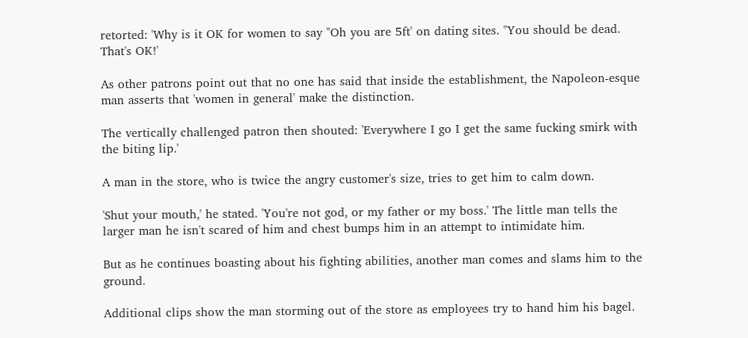retorted: 'Why is it OK for women to say "Oh you are 5ft' on dating sites. "You should be dead. That's OK!'

As other patrons point out that no one has said that inside the establishment, the Napoleon-esque man asserts that 'women in general' make the distinction.

The vertically challenged patron then shouted: 'Everywhere I go I get the same fucking smirk with the biting lip.'

A man in the store, who is twice the angry customer's size, tries to get him to calm down.

'Shut your mouth,' he stated. 'You're not god, or my father or my boss.' The little man tells the larger man he isn't scared of him and chest bumps him in an attempt to intimidate him.

But as he continues boasting about his fighting abilities, another man comes and slams him to the ground.

Additional clips show the man storming out of the store as employees try to hand him his bagel.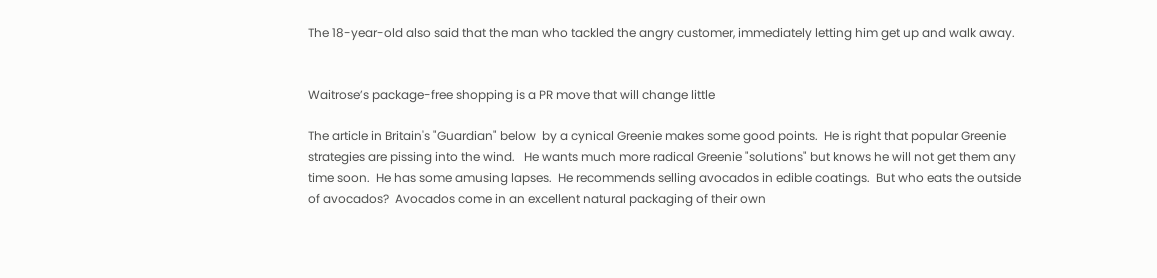The 18-year-old also said that the man who tackled the angry customer, immediately letting him get up and walk away.


Waitrose’s package-free shopping is a PR move that will change little

The article in Britain's "Guardian" below  by a cynical Greenie makes some good points.  He is right that popular Greenie strategies are pissing into the wind.   He wants much more radical Greenie "solutions" but knows he will not get them any time soon.  He has some amusing lapses.  He recommends selling avocados in edible coatings.  But who eats the outside of avocados?  Avocados come in an excellent natural packaging of their own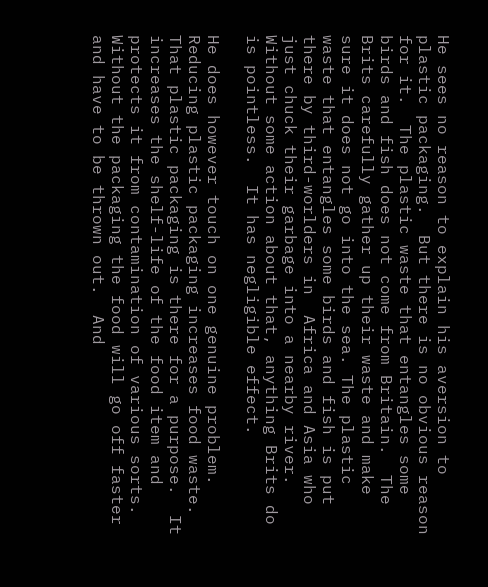He sees no reason to explain his aversion to plastic packaging.  But there is no obvious reason for it.  The plastic waste that entangles some birds and fish does not come from Britain.  The Brits carefully gather up their waste and make sure it does not go into the sea. The plastic waste that entangles some birds and fish is put there by third-worlders in  Africa and Asia who just chuck their garbage into a nearby river. Without some action about that, anything Brits do is pointless.  It has negligible effect.

He does however touch on one genuine problem.  Reducing plastic packaging increases food waste.  That plastic packaging is there for a purpose.  It increases the shelf-life of the food item and protects it from contamination of various sorts.  Without the packaging the food will go off faster and have to be thrown out.  And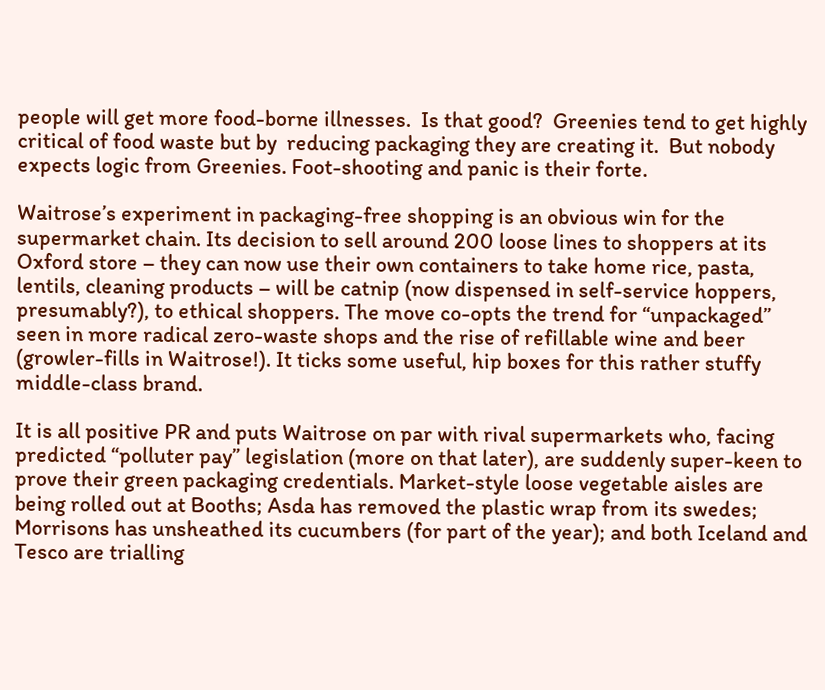people will get more food-borne illnesses.  Is that good?  Greenies tend to get highly critical of food waste but by  reducing packaging they are creating it.  But nobody expects logic from Greenies. Foot-shooting and panic is their forte.

Waitrose’s experiment in packaging-free shopping is an obvious win for the supermarket chain. Its decision to sell around 200 loose lines to shoppers at its Oxford store – they can now use their own containers to take home rice, pasta, lentils, cleaning products – will be catnip (now dispensed in self-service hoppers, presumably?), to ethical shoppers. The move co-opts the trend for “unpackaged” seen in more radical zero-waste shops and the rise of refillable wine and beer (growler-fills in Waitrose!). It ticks some useful, hip boxes for this rather stuffy middle-class brand.

It is all positive PR and puts Waitrose on par with rival supermarkets who, facing predicted “polluter pay” legislation (more on that later), are suddenly super-keen to prove their green packaging credentials. Market-style loose vegetable aisles are being rolled out at Booths; Asda has removed the plastic wrap from its swedes; Morrisons has unsheathed its cucumbers (for part of the year); and both Iceland and Tesco are trialling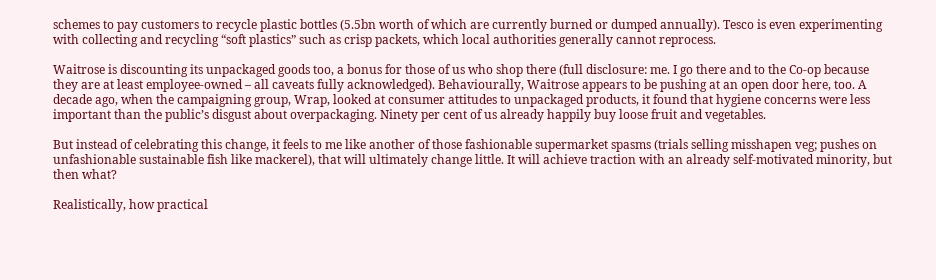schemes to pay customers to recycle plastic bottles (5.5bn worth of which are currently burned or dumped annually). Tesco is even experimenting with collecting and recycling “soft plastics” such as crisp packets, which local authorities generally cannot reprocess.

Waitrose is discounting its unpackaged goods too, a bonus for those of us who shop there (full disclosure: me. I go there and to the Co-op because they are at least employee-owned – all caveats fully acknowledged). Behaviourally, Waitrose appears to be pushing at an open door here, too. A decade ago, when the campaigning group, Wrap, looked at consumer attitudes to unpackaged products, it found that hygiene concerns were less important than the public’s disgust about overpackaging. Ninety per cent of us already happily buy loose fruit and vegetables.

But instead of celebrating this change, it feels to me like another of those fashionable supermarket spasms (trials selling misshapen veg; pushes on unfashionable sustainable fish like mackerel), that will ultimately change little. It will achieve traction with an already self-motivated minority, but then what?

Realistically, how practical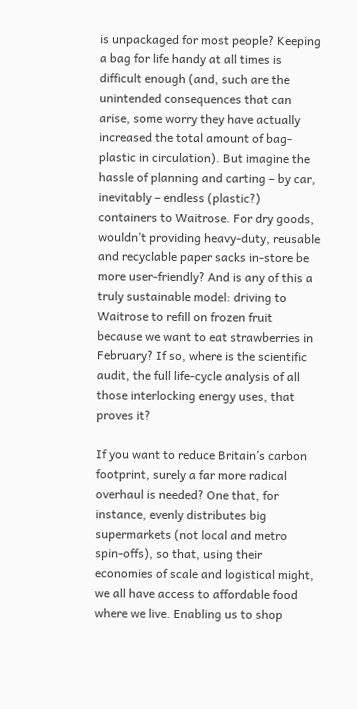is unpackaged for most people? Keeping a bag for life handy at all times is difficult enough (and, such are the unintended consequences that can arise, some worry they have actually increased the total amount of bag-plastic in circulation). But imagine the hassle of planning and carting – by car, inevitably – endless (plastic?) containers to Waitrose. For dry goods, wouldn’t providing heavy-duty, reusable and recyclable paper sacks in-store be more user-friendly? And is any of this a truly sustainable model: driving to Waitrose to refill on frozen fruit because we want to eat strawberries in February? If so, where is the scientific audit, the full life-cycle analysis of all those interlocking energy uses, that proves it?

If you want to reduce Britain’s carbon footprint, surely a far more radical overhaul is needed? One that, for instance, evenly distributes big supermarkets (not local and metro spin-offs), so that, using their economies of scale and logistical might, we all have access to affordable food where we live. Enabling us to shop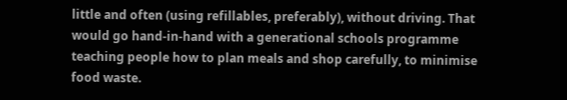little and often (using refillables, preferably), without driving. That would go hand-in-hand with a generational schools programme teaching people how to plan meals and shop carefully, to minimise food waste.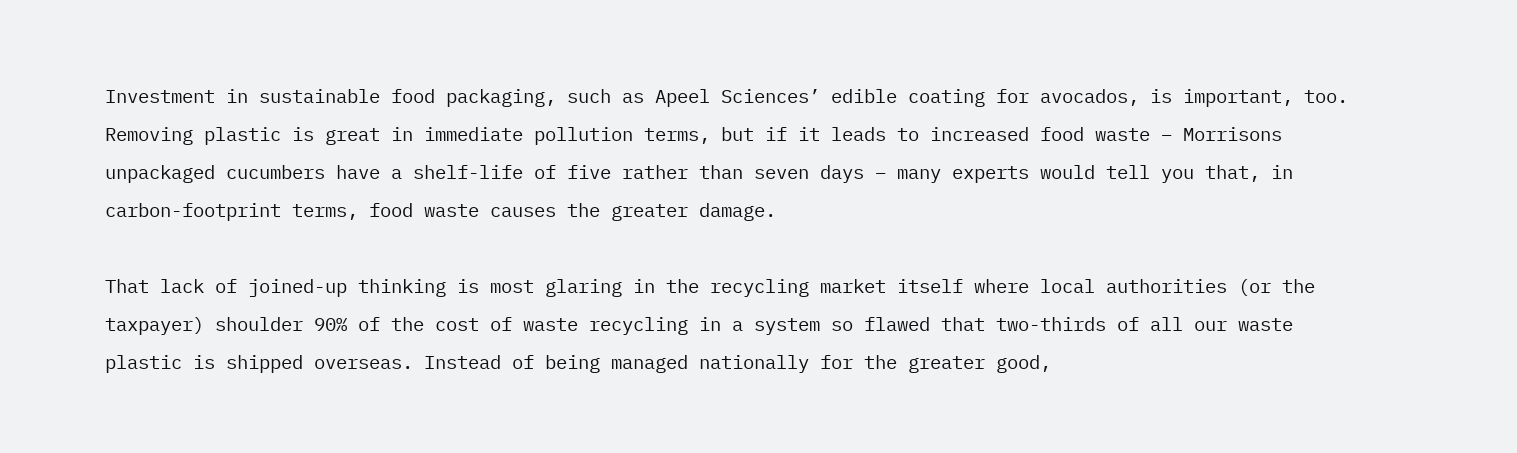Investment in sustainable food packaging, such as Apeel Sciences’ edible coating for avocados, is important, too. Removing plastic is great in immediate pollution terms, but if it leads to increased food waste – Morrisons unpackaged cucumbers have a shelf-life of five rather than seven days – many experts would tell you that, in carbon-footprint terms, food waste causes the greater damage.

That lack of joined-up thinking is most glaring in the recycling market itself where local authorities (or the taxpayer) shoulder 90% of the cost of waste recycling in a system so flawed that two-thirds of all our waste plastic is shipped overseas. Instead of being managed nationally for the greater good,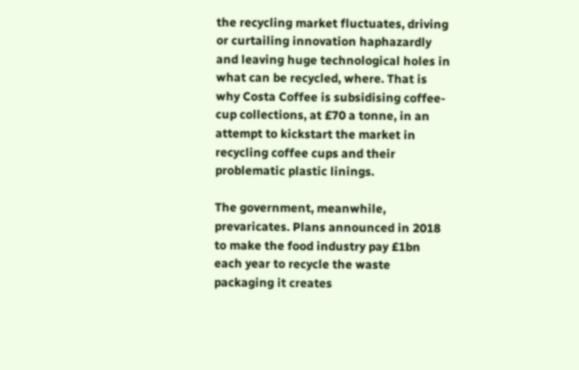the recycling market fluctuates, driving or curtailing innovation haphazardly and leaving huge technological holes in what can be recycled, where. That is why Costa Coffee is subsidising coffee-cup collections, at £70 a tonne, in an attempt to kickstart the market in recycling coffee cups and their problematic plastic linings.

The government, meanwhile, prevaricates. Plans announced in 2018 to make the food industry pay £1bn each year to recycle the waste packaging it creates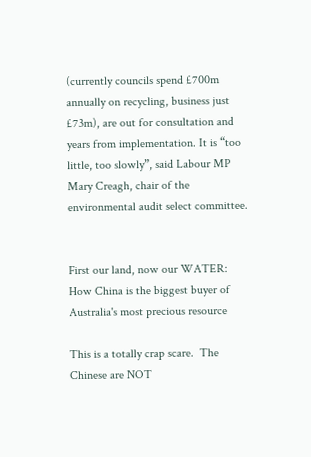(currently councils spend £700m annually on recycling, business just £73m), are out for consultation and years from implementation. It is “too little, too slowly”, said Labour MP Mary Creagh, chair of the environmental audit select committee.


First our land, now our WATER: How China is the biggest buyer of Australia's most precious resource

This is a totally crap scare.  The Chinese are NOT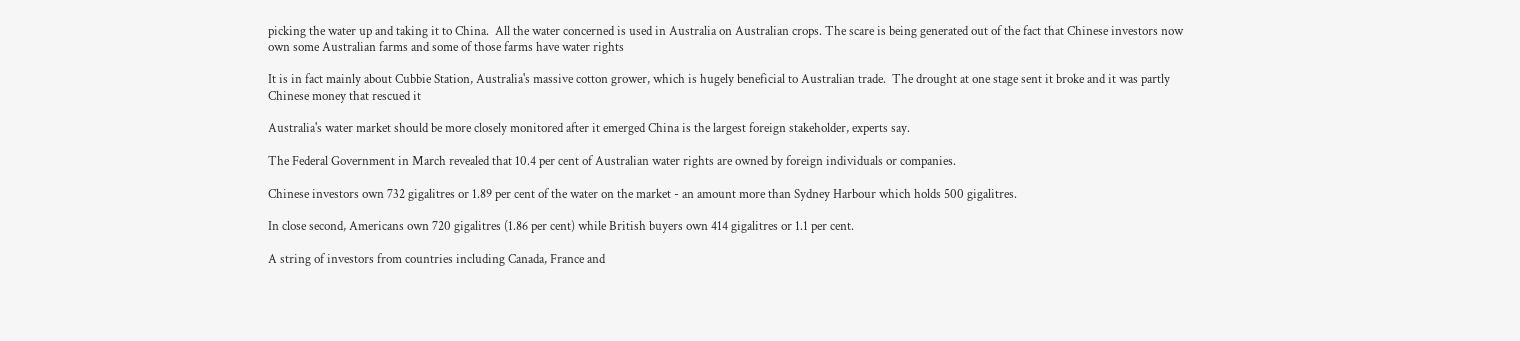picking the water up and taking it to China.  All the water concerned is used in Australia on Australian crops. The scare is being generated out of the fact that Chinese investors now own some Australian farms and some of those farms have water rights

It is in fact mainly about Cubbie Station, Australia's massive cotton grower, which is hugely beneficial to Australian trade.  The drought at one stage sent it broke and it was partly Chinese money that rescued it

Australia's water market should be more closely monitored after it emerged China is the largest foreign stakeholder, experts say.

The Federal Government in March revealed that 10.4 per cent of Australian water rights are owned by foreign individuals or companies.

Chinese investors own 732 gigalitres or 1.89 per cent of the water on the market - an amount more than Sydney Harbour which holds 500 gigalitres.

In close second, Americans own 720 gigalitres (1.86 per cent) while British buyers own 414 gigalitres or 1.1 per cent.

A string of investors from countries including Canada, France and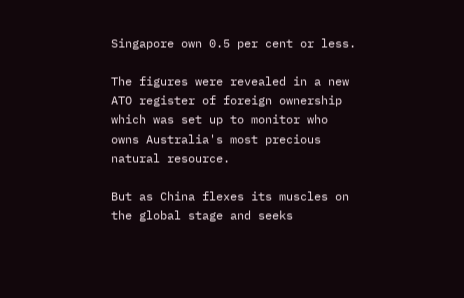Singapore own 0.5 per cent or less.

The figures were revealed in a new ATO register of foreign ownership which was set up to monitor who owns Australia's most precious natural resource.

But as China flexes its muscles on the global stage and seeks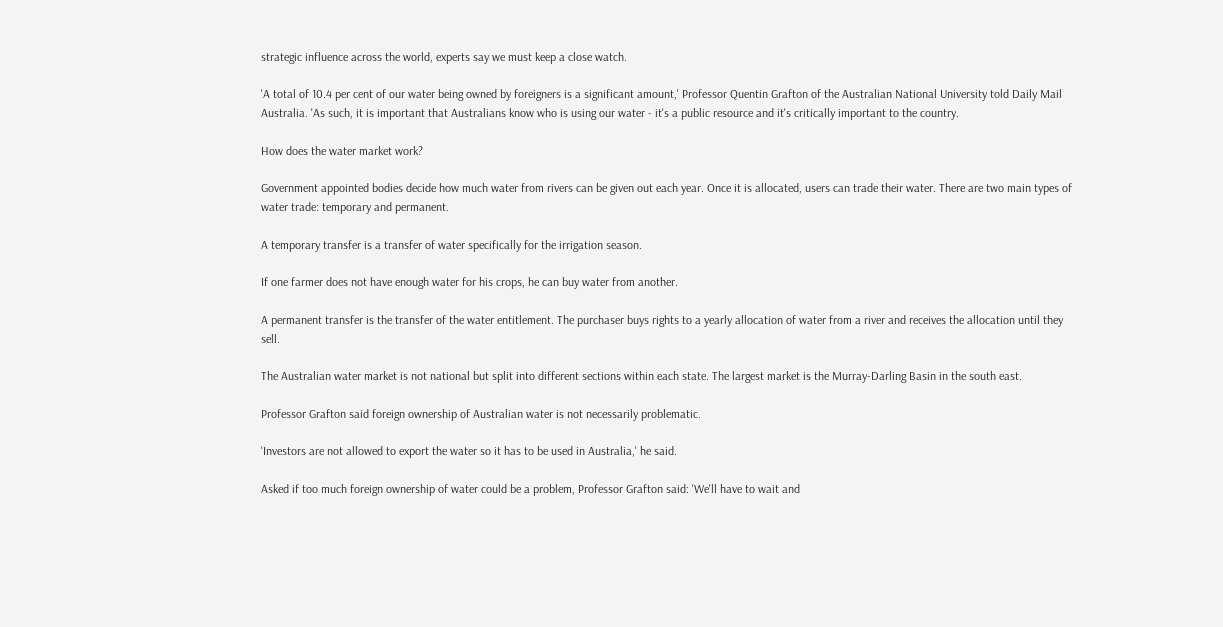strategic influence across the world, experts say we must keep a close watch.

'A total of 10.4 per cent of our water being owned by foreigners is a significant amount,' Professor Quentin Grafton of the Australian National University told Daily Mail Australia. 'As such, it is important that Australians know who is using our water - it's a public resource and it's critically important to the country.

How does the water market work?

Government appointed bodies decide how much water from rivers can be given out each year. Once it is allocated, users can trade their water. There are two main types of water trade: temporary and permanent.

A temporary transfer is a transfer of water specifically for the irrigation season.

If one farmer does not have enough water for his crops, he can buy water from another.

A permanent transfer is the transfer of the water entitlement. The purchaser buys rights to a yearly allocation of water from a river and receives the allocation until they sell.

The Australian water market is not national but split into different sections within each state. The largest market is the Murray-Darling Basin in the south east.

Professor Grafton said foreign ownership of Australian water is not necessarily problematic.

'Investors are not allowed to export the water so it has to be used in Australia,' he said.

Asked if too much foreign ownership of water could be a problem, Professor Grafton said: 'We'll have to wait and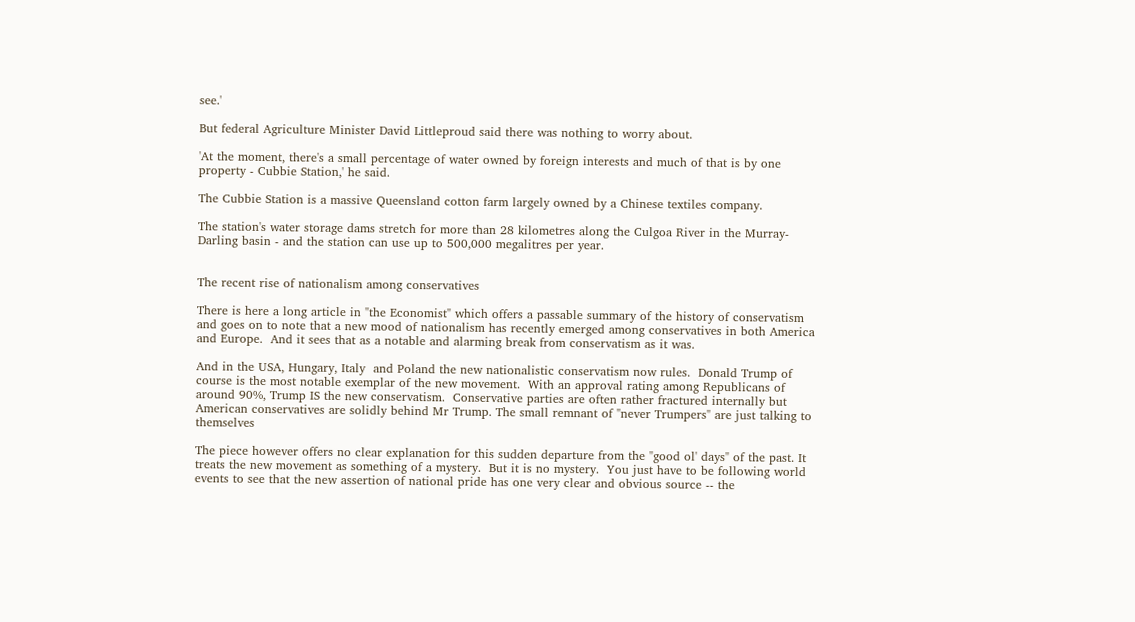see.'

But federal Agriculture Minister David Littleproud said there was nothing to worry about.

'At the moment, there's a small percentage of water owned by foreign interests and much of that is by one property - Cubbie Station,' he said.

The Cubbie Station is a massive Queensland cotton farm largely owned by a Chinese textiles company.

The station's water storage dams stretch for more than 28 kilometres along the Culgoa River in the Murray-Darling basin - and the station can use up to 500,000 megalitres per year.


The recent rise of nationalism among conservatives

There is here a long article in "the Economist" which offers a passable summary of the history of conservatism and goes on to note that a new mood of nationalism has recently emerged among conservatives in both America and Europe.  And it sees that as a notable and alarming break from conservatism as it was.

And in the USA, Hungary, Italy  and Poland the new nationalistic conservatism now rules.  Donald Trump of course is the most notable exemplar of the new movement.  With an approval rating among Republicans of around 90%, Trump IS the new conservatism.  Conservative parties are often rather fractured internally but American conservatives are solidly behind Mr Trump. The small remnant of "never Trumpers" are just talking to themselves

The piece however offers no clear explanation for this sudden departure from the "good ol' days" of the past. It treats the new movement as something of a mystery.  But it is no mystery.  You just have to be following world events to see that the new assertion of national pride has one very clear and obvious source -- the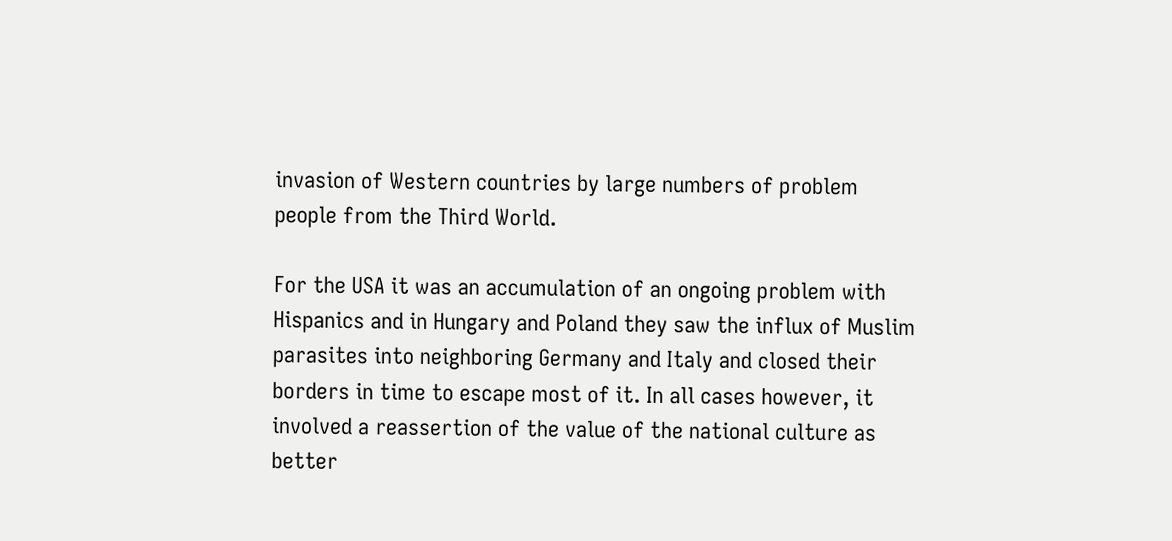invasion of Western countries by large numbers of problem people from the Third World.

For the USA it was an accumulation of an ongoing problem with Hispanics and in Hungary and Poland they saw the influx of Muslim parasites into neighboring Germany and Italy and closed their borders in time to escape most of it. In all cases however, it involved a reassertion of the value of the national culture as better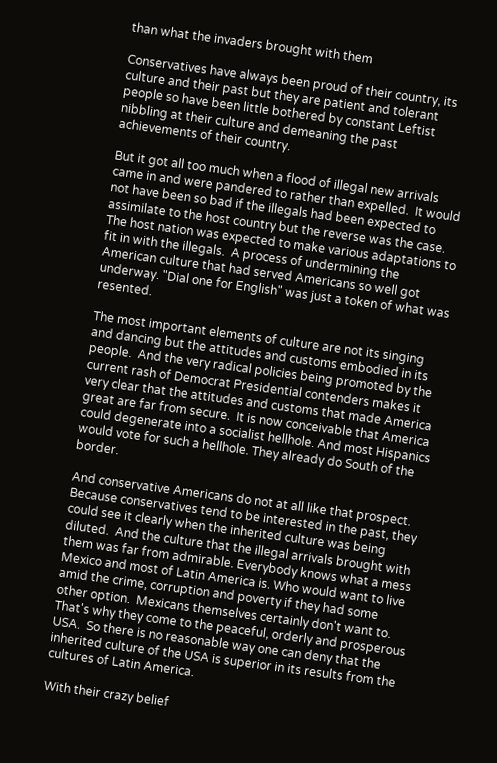than what the invaders brought with them

Conservatives have always been proud of their country, its culture and their past but they are patient and tolerant people so have been little bothered by constant Leftist nibbling at their culture and demeaning the past achievements of their country.

But it got all too much when a flood of illegal new arrivals came in and were pandered to rather than expelled.  It would not have been so bad if the illegals had been expected to assimilate to the host country but the reverse was the case. The host nation was expected to make various adaptations to fit in with the illegals.  A process of undermining the American culture that had served Americans so well got underway. "Dial one for English" was just a token of what was resented.

The most important elements of culture are not its singing and dancing but the attitudes and customs embodied in its people.  And the very radical policies being promoted by the current rash of Democrat Presidential contenders makes it very clear that the attitudes and customs that made America great are far from secure.  It is now conceivable that America could degenerate into a socialist hellhole. And most Hispanics would vote for such a hellhole. They already do South of the border.

And conservative Americans do not at all like that prospect. Because conservatives tend to be interested in the past, they could see it clearly when the inherited culture was being diluted.  And the culture that the illegal arrivals brought with them was far from admirable. Everybody knows what a mess Mexico and most of Latin America is. Who would want to live amid the crime, corruption and poverty if they had some other option.  Mexicans themselves certainly don't want to.  That's why they come to the peaceful, orderly and prosperous USA.  So there is no reasonable way one can deny that the inherited culture of the USA is superior in its results from the cultures of Latin America.

With their crazy belief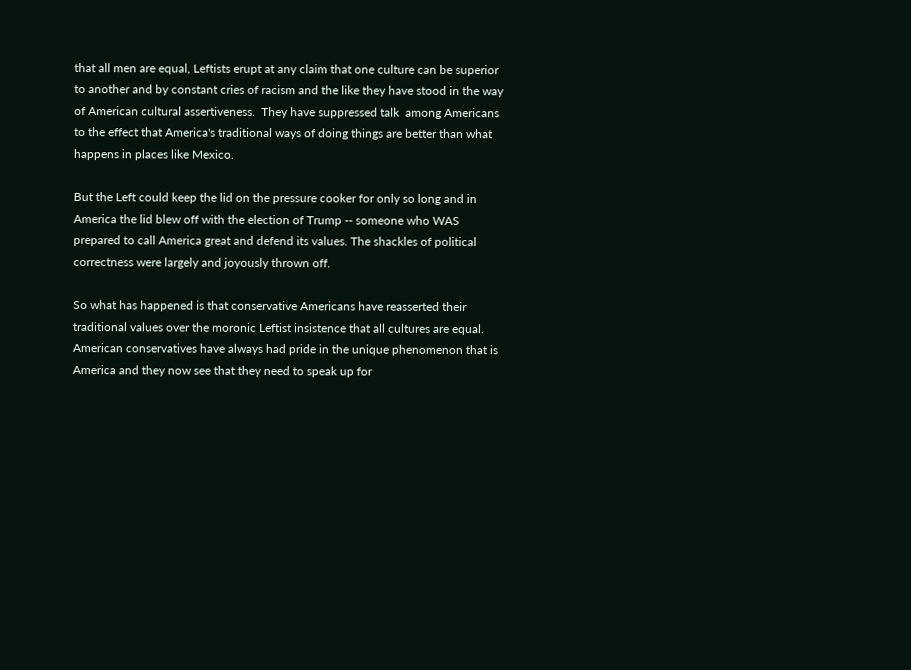that all men are equal, Leftists erupt at any claim that one culture can be superior to another and by constant cries of racism and the like they have stood in the way of American cultural assertiveness.  They have suppressed talk  among Americans to the effect that America's traditional ways of doing things are better than what happens in places like Mexico.

But the Left could keep the lid on the pressure cooker for only so long and in America the lid blew off with the election of Trump -- someone who WAS prepared to call America great and defend its values. The shackles of political correctness were largely and joyously thrown off.

So what has happened is that conservative Americans have reasserted their traditional values over the moronic Leftist insistence that all cultures are equal.  American conservatives have always had pride in the unique phenomenon that is America and they now see that they need to speak up for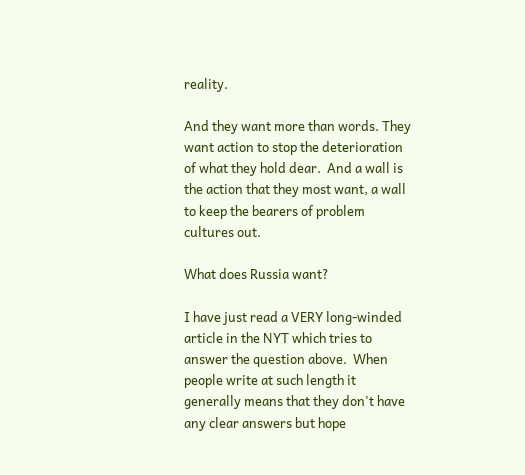reality.

And they want more than words. They want action to stop the deterioration of what they hold dear.  And a wall is the action that they most want, a wall to keep the bearers of problem cultures out.

What does Russia want?

I have just read a VERY long-winded article in the NYT which tries to answer the question above.  When people write at such length it generally means that they don't have any clear answers but hope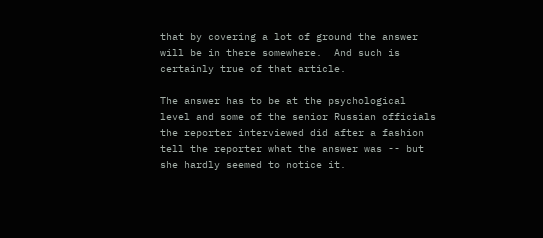that by covering a lot of ground the answer will be in there somewhere.  And such is certainly true of that article.

The answer has to be at the psychological level and some of the senior Russian officials the reporter interviewed did after a fashion tell the reporter what the answer was -- but she hardly seemed to notice it.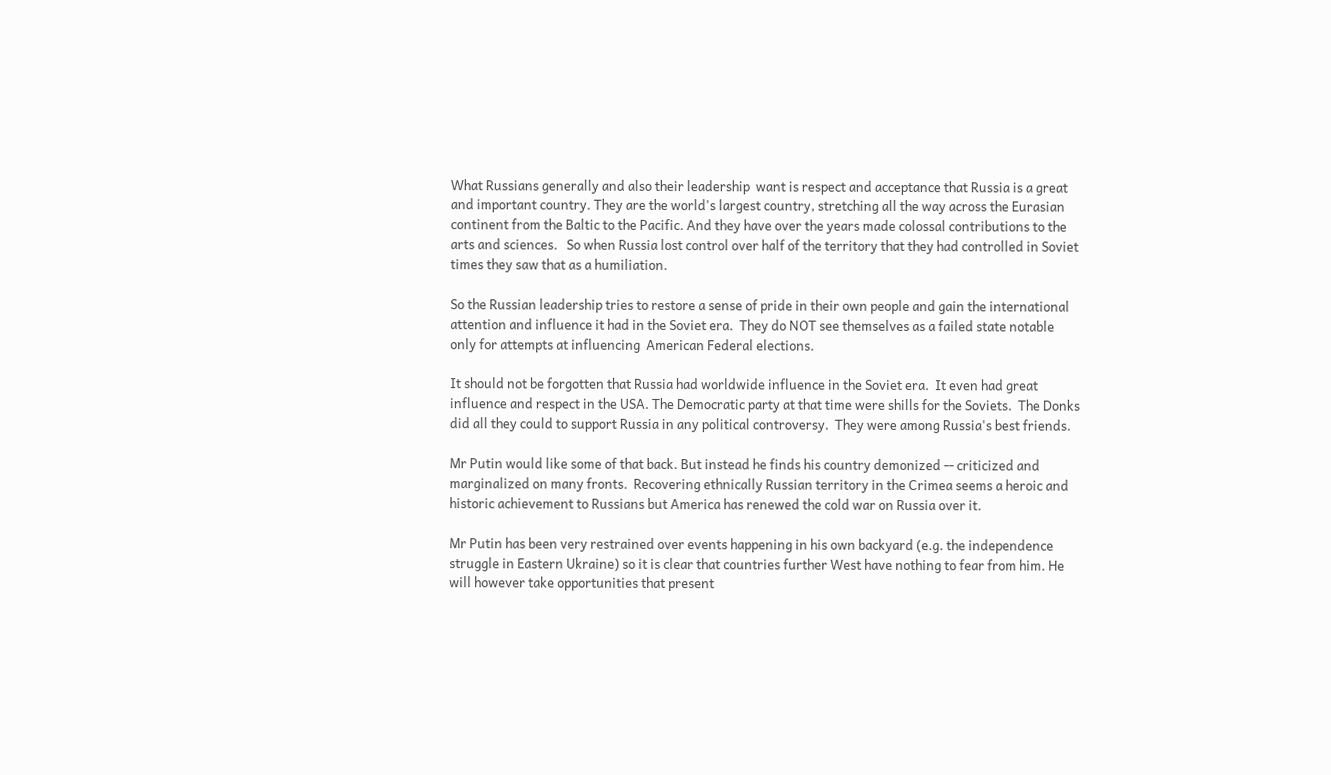What Russians generally and also their leadership  want is respect and acceptance that Russia is a great and important country. They are the world's largest country, stretching all the way across the Eurasian continent from the Baltic to the Pacific. And they have over the years made colossal contributions to the arts and sciences.   So when Russia lost control over half of the territory that they had controlled in Soviet times they saw that as a humiliation.

So the Russian leadership tries to restore a sense of pride in their own people and gain the international attention and influence it had in the Soviet era.  They do NOT see themselves as a failed state notable only for attempts at influencing  American Federal elections.

It should not be forgotten that Russia had worldwide influence in the Soviet era.  It even had great influence and respect in the USA. The Democratic party at that time were shills for the Soviets.  The Donks did all they could to support Russia in any political controversy.  They were among Russia's best friends.

Mr Putin would like some of that back. But instead he finds his country demonized -- criticized and marginalized on many fronts.  Recovering ethnically Russian territory in the Crimea seems a heroic and historic achievement to Russians but America has renewed the cold war on Russia over it.

Mr Putin has been very restrained over events happening in his own backyard (e.g. the independence struggle in Eastern Ukraine) so it is clear that countries further West have nothing to fear from him. He will however take opportunities that present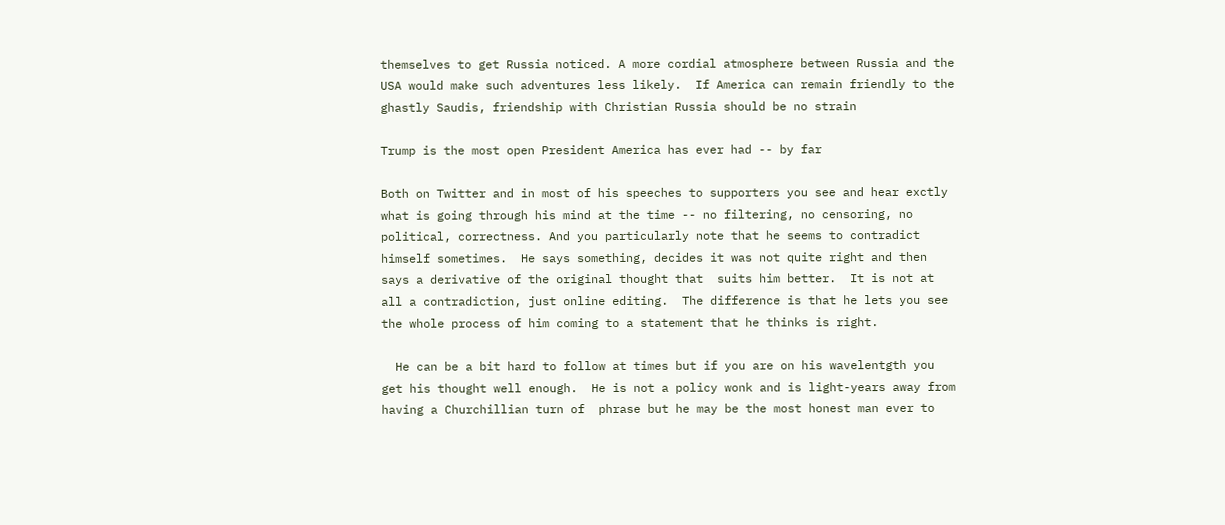themselves to get Russia noticed. A more cordial atmosphere between Russia and the USA would make such adventures less likely.  If America can remain friendly to the ghastly Saudis, friendship with Christian Russia should be no strain

Trump is the most open President America has ever had -- by far

Both on Twitter and in most of his speeches to supporters you see and hear exctly what is going through his mind at the time -- no filtering, no censoring, no political, correctness. And you particularly note that he seems to contradict himself sometimes.  He says something, decides it was not quite right and then says a derivative of the original thought that  suits him better.  It is not at all a contradiction, just online editing.  The difference is that he lets you see the whole process of him coming to a statement that he thinks is right.

  He can be a bit hard to follow at times but if you are on his wavelentgth you get his thought well enough.  He is not a policy wonk and is light-years away from having a Churchillian turn of  phrase but he may be the most honest man ever to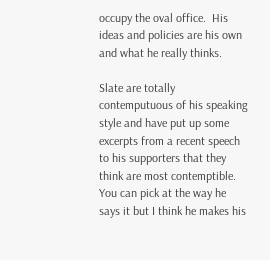occupy the oval office.  His ideas and policies are his own and what he really thinks.

Slate are totally contemputuous of his speaking style and have put up some excerpts from a recent speech to his supporters that they think are most contemptible. You can pick at the way he says it but I think he makes his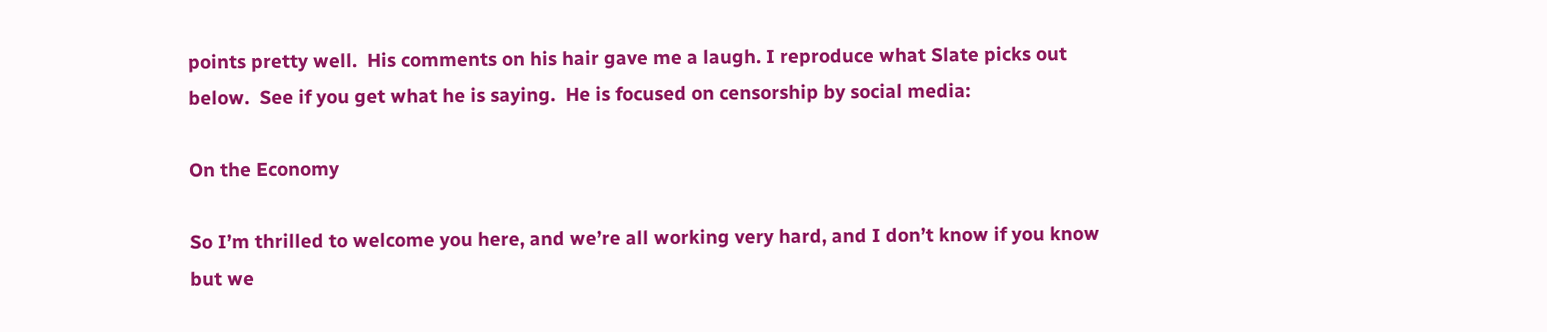points pretty well.  His comments on his hair gave me a laugh. I reproduce what Slate picks out below.  See if you get what he is saying.  He is focused on censorship by social media:

On the Economy

So I’m thrilled to welcome you here, and we’re all working very hard, and I don’t know if you know but we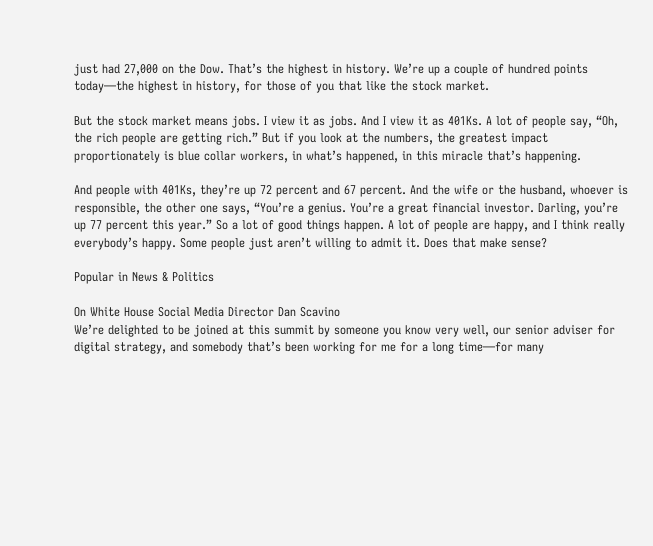just had 27,000 on the Dow. That’s the highest in history. We’re up a couple of hundred points today—the highest in history, for those of you that like the stock market.

But the stock market means jobs. I view it as jobs. And I view it as 401Ks. A lot of people say, “Oh, the rich people are getting rich.” But if you look at the numbers, the greatest impact proportionately is blue collar workers, in what’s happened, in this miracle that’s happening.

And people with 401Ks, they’re up 72 percent and 67 percent. And the wife or the husband, whoever is responsible, the other one says, “You’re a genius. You’re a great financial investor. Darling, you’re up 77 percent this year.” So a lot of good things happen. A lot of people are happy, and I think really everybody’s happy. Some people just aren’t willing to admit it. Does that make sense?

Popular in News & Politics

On White House Social Media Director Dan Scavino
We’re delighted to be joined at this summit by someone you know very well, our senior adviser for digital strategy, and somebody that’s been working for me for a long time—for many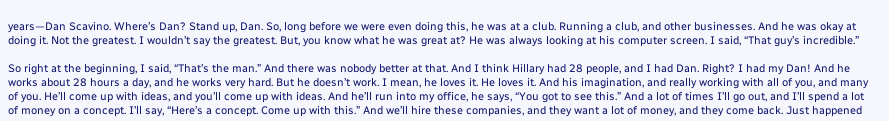years—Dan Scavino. Where’s Dan? Stand up, Dan. So, long before we were even doing this, he was at a club. Running a club, and other businesses. And he was okay at doing it. Not the greatest. I wouldn’t say the greatest. But, you know what he was great at? He was always looking at his computer screen. I said, “That guy’s incredible.”

So right at the beginning, I said, “That’s the man.” And there was nobody better at that. And I think Hillary had 28 people, and I had Dan. Right? I had my Dan! And he works about 28 hours a day, and he works very hard. But he doesn’t work. I mean, he loves it. He loves it. And his imagination, and really working with all of you, and many of you. He’ll come up with ideas, and you’ll come up with ideas. And he’ll run into my office, he says, “You got to see this.” And a lot of times I’ll go out, and I’ll spend a lot of money on a concept. I’ll say, “Here’s a concept. Come up with this.” And we’ll hire these companies, and they want a lot of money, and they come back. Just happened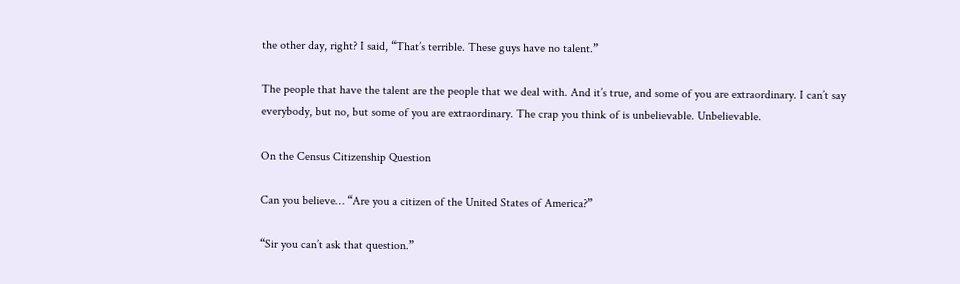the other day, right? I said, “That’s terrible. These guys have no talent.”

The people that have the talent are the people that we deal with. And it’s true, and some of you are extraordinary. I can’t say everybody, but no, but some of you are extraordinary. The crap you think of is unbelievable. Unbelievable.

On the Census Citizenship Question

Can you believe… “Are you a citizen of the United States of America?”

“Sir you can’t ask that question.”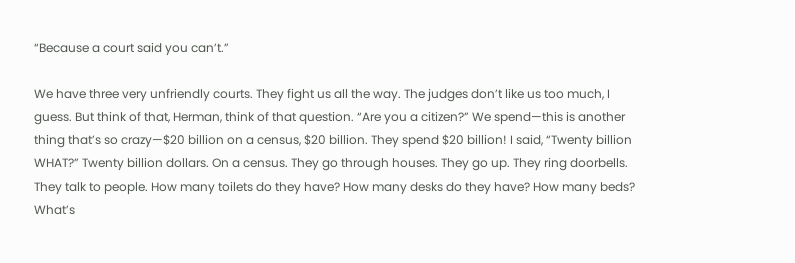“Because a court said you can’t.”

We have three very unfriendly courts. They fight us all the way. The judges don’t like us too much, I guess. But think of that, Herman, think of that question. “Are you a citizen?” We spend—this is another thing that’s so crazy—$20 billion on a census, $20 billion. They spend $20 billion! I said, “Twenty billion WHAT?” Twenty billion dollars. On a census. They go through houses. They go up. They ring doorbells. They talk to people. How many toilets do they have? How many desks do they have? How many beds? What’s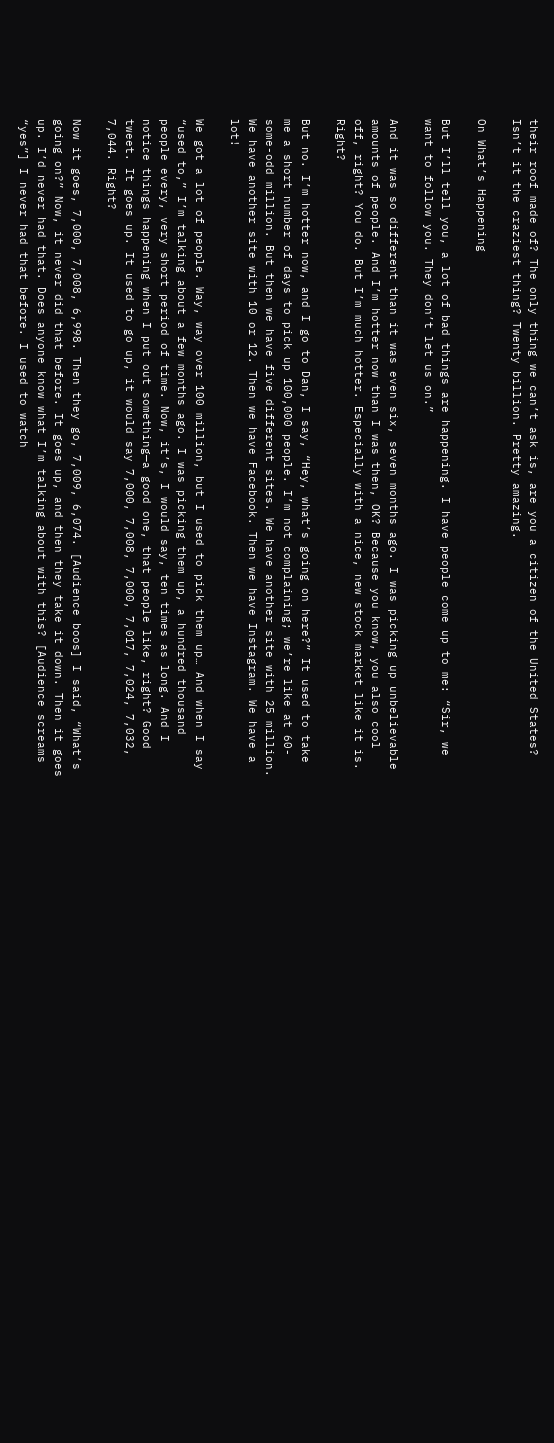their roof made of? The only thing we can’t ask is, are you a citizen of the United States? Isn’t it the craziest thing? Twenty billion. Pretty amazing.

On What’s Happening

But I’ll tell you, a lot of bad things are happening. I have people come up to me: “Sir, we want to follow you. They don’t let us on.”

And it was so different than it was even six, seven months ago. I was picking up unbelievable amounts of people. And I’m hotter now than I was then, OK? Because you know, you also cool off, right? You do. But I’m much hotter. Especially with a nice, new stock market like it is. Right?

But no. I’m hotter now, and I go to Dan, I say, “Hey, what’s going on here?” It used to take me a short number of days to pick up 100,000 people. I’m not complaining; we’re like at 60-some-odd million. But then we have five different sites. We have another site with 25 million. We have another site with 10 or 12. Then we have Facebook. Then we have Instagram. We have a lot!

We got a lot of people. Way, way over 100 million, but I used to pick them up… And when I say “used to,” I’m talking about a few months ago. I was picking them up, a hundred thousand people every, very short period of time. Now, it’s, I would say, ten times as long. And I notice things happening when I put out something—a good one, that people like, right? Good tweet. It goes up. It used to go up, it would say 7,000, 7,008, 7,000, 7,017, 7,024, 7,032, 7,044. Right?

Now it goes, 7,000, 7,008, 6,998. Then they go, 7,009, 6,074. [Audience boos] I said, “What’s going on?” Now, it never did that before. It goes up, and then they take it down. Then it goes up. I’d never had that. Does anyone know what I’m talking about with this? [Audience screams “yes”] I never had that before. I used to watch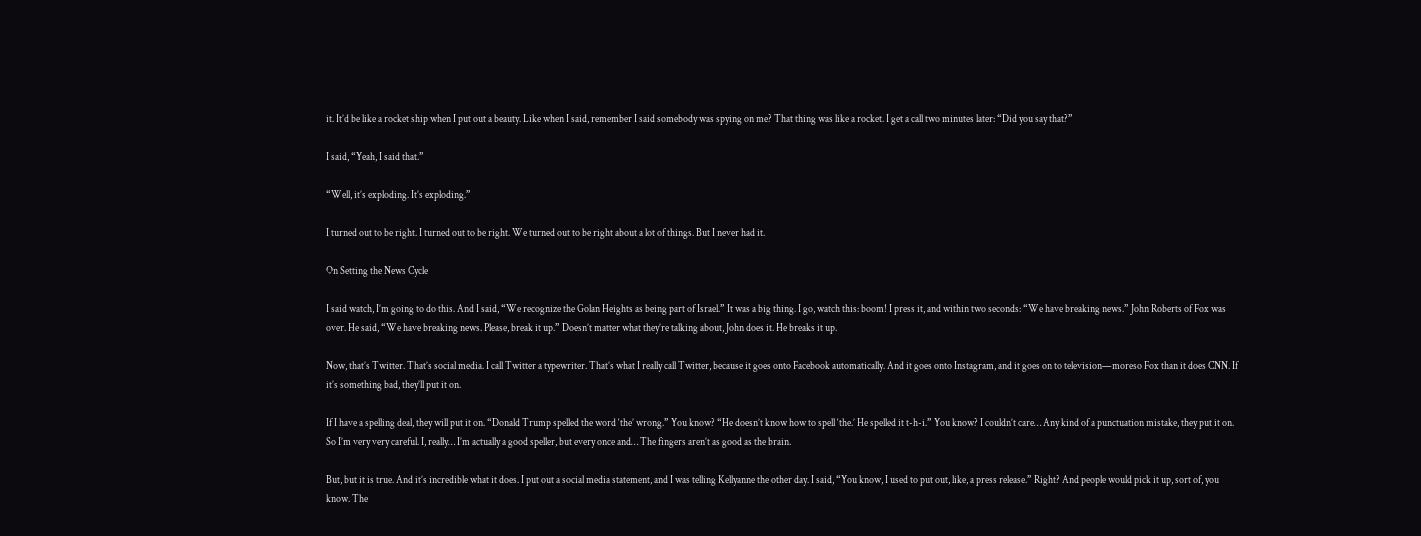it. It’d be like a rocket ship when I put out a beauty. Like when I said, remember I said somebody was spying on me? That thing was like a rocket. I get a call two minutes later: “Did you say that?”

I said, “Yeah, I said that.”

“Well, it’s exploding. It’s exploding.”

I turned out to be right. I turned out to be right. We turned out to be right about a lot of things. But I never had it.

On Setting the News Cycle

I said watch, I’m going to do this. And I said, “We recognize the Golan Heights as being part of Israel.” It was a big thing. I go, watch this: boom! I press it, and within two seconds: “We have breaking news.” John Roberts of Fox was over. He said, “We have breaking news. Please, break it up.” Doesn’t matter what they’re talking about, John does it. He breaks it up.

Now, that’s Twitter. That’s social media. I call Twitter a typewriter. That’s what I really call Twitter, because it goes onto Facebook automatically. And it goes onto Instagram, and it goes on to television—moreso Fox than it does CNN. If it’s something bad, they’ll put it on.

If I have a spelling deal, they will put it on. “Donald Trump spelled the word ‘the’ wrong.” You know? “He doesn’t know how to spell ‘the.’ He spelled it t-h-i.” You know? I couldn’t care… Any kind of a punctuation mistake, they put it on. So I’m very very careful. I, really… I’m actually a good speller, but every once and… The fingers aren’t as good as the brain.

But, but it is true. And it’s incredible what it does. I put out a social media statement, and I was telling Kellyanne the other day. I said, “You know, I used to put out, like, a press release.” Right? And people would pick it up, sort of, you know. The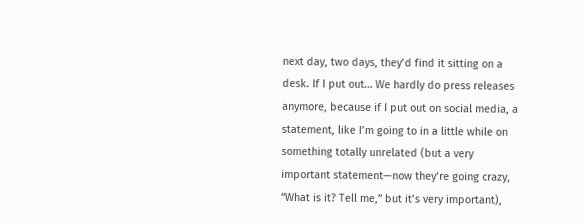next day, two days, they’d find it sitting on a desk. If I put out… We hardly do press releases anymore, because if I put out on social media, a statement, like I’m going to in a little while on something totally unrelated (but a very important statement—now they’re going crazy, “What is it? Tell me,” but it’s very important),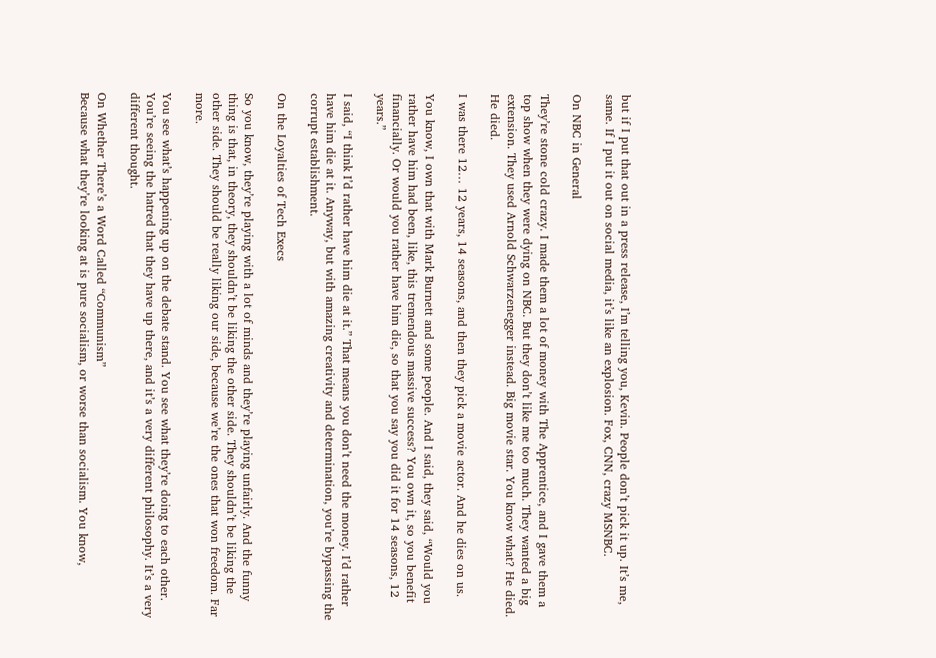but if I put that out in a press release, I’m telling you, Kevin. People don’t pick it up. It’s me, same. If I put it out on social media, it’s like an explosion. Fox, CNN, crazy MSNBC.

On NBC in General

They’re stone cold crazy. I made them a lot of money with The Apprentice, and I gave them a top show when they were dying on NBC. But they don’t like me too much. They wanted a big extension. They used Arnold Schwarzenegger instead. Big movie star. You know what? He died. He died.

I was there 12… 12 years, 14 seasons, and then they pick a movie actor. And he dies on us.

You know, I own that with Mark Burnett and some people. And I said, they said, “Would you rather have him had been, like, this tremendous massive success? You own it, so you benefit financially. Or would you rather have him die, so that you say you did it for 14 seasons, 12 years.”

I said, “I think I’d rather have him die at it.” That means you don’t need the money. I’d rather have him die at it. Anyway, but with amazing creativity and determination, you’re bypassing the corrupt establishment.

On the Loyalties of Tech Execs

So you know, they’re playing with a lot of minds and they’re playing unfairly. And the funny thing is that, in theory, they shouldn’t be liking the other side. They shouldn’t be liking the other side. They should be really liking our side, because we’re the ones that won freedom. Far more.

You see what’s happening up on the debate stand. You see what they’re doing to each other. You’re seeing the hatred that they have up there, and it’s a very different philosophy. It’s a very different thought.

On Whether There’s a Word Called “Communism”
Because what they’re looking at is pure socialism, or worse than socialism. You know,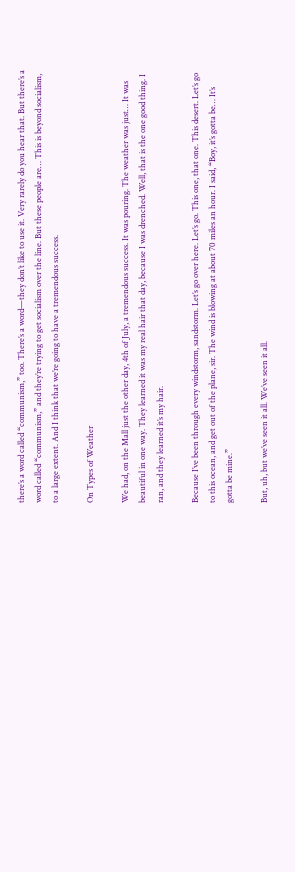there’s a word called “communism,” too. There’s a word—they don’t like to use it. Very rarely do you hear that. But there’s a word called “communism,” and they’re trying to get socialism over the line. But these people are… This is beyond socialism, to a large extent. And I think that we’re going to have a tremendous success.

On Types of Weather

We had, on the Mall just the other day, 4th of July, a tremendous success. It was pouring. The weather was just… It was beautiful in one way. They learned it was my real hair that day, because I was drenched. Well, that is the one good thing. I ran, and they learned it’s my hair.

Because I’ve been through every windstorm, sandstorm. Let’s go over here. Let’s go. This one, that one. This desert. Let’s go to this ocean, and get out of the plane, sir. The wind is blowing at about 70 miles an hour. I said, “Boy, it’s gotta be… It’s gotta be mine.”

But, uh, but we’ve seen it all. We’ve seen it all.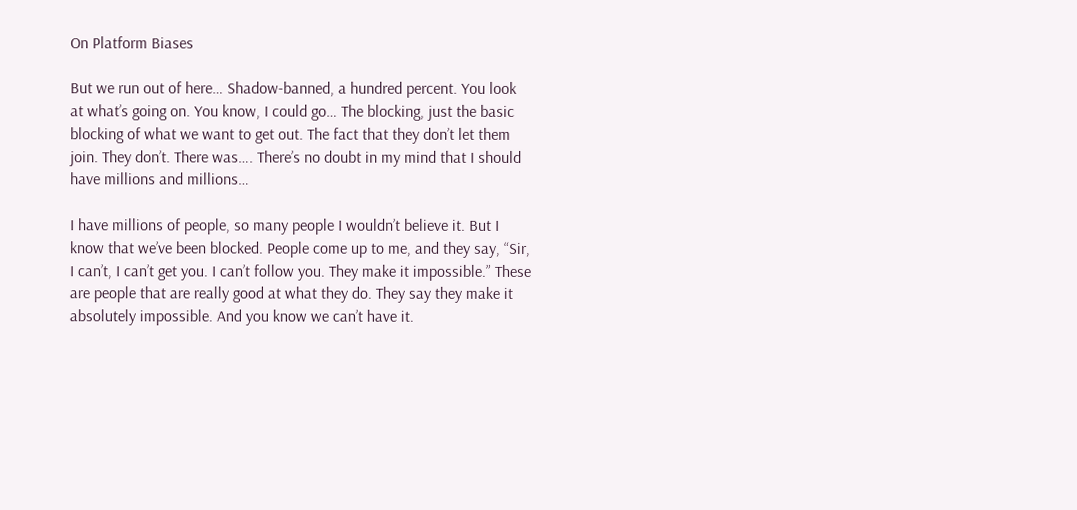On Platform Biases

But we run out of here… Shadow-banned, a hundred percent. You look at what’s going on. You know, I could go… The blocking, just the basic blocking of what we want to get out. The fact that they don’t let them join. They don’t. There was…. There’s no doubt in my mind that I should have millions and millions…

I have millions of people, so many people I wouldn’t believe it. But I know that we’ve been blocked. People come up to me, and they say, “Sir, I can’t, I can’t get you. I can’t follow you. They make it impossible.” These are people that are really good at what they do. They say they make it absolutely impossible. And you know we can’t have it.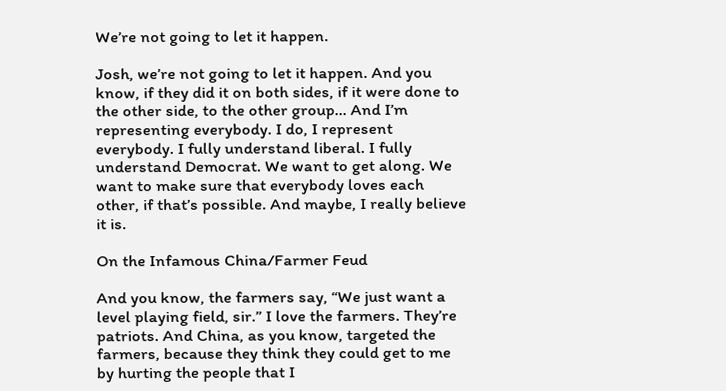We’re not going to let it happen.

Josh, we’re not going to let it happen. And you know, if they did it on both sides, if it were done to the other side, to the other group… And I’m representing everybody. I do, I represent everybody. I fully understand liberal. I fully understand Democrat. We want to get along. We want to make sure that everybody loves each other, if that’s possible. And maybe, I really believe it is.

On the Infamous China/Farmer Feud

And you know, the farmers say, “We just want a level playing field, sir.” I love the farmers. They’re patriots. And China, as you know, targeted the farmers, because they think they could get to me by hurting the people that I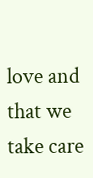love and that we take care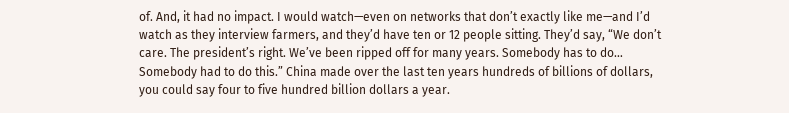of. And, it had no impact. I would watch—even on networks that don’t exactly like me—and I’d watch as they interview farmers, and they’d have ten or 12 people sitting. They’d say, “We don’t care. The president’s right. We’ve been ripped off for many years. Somebody has to do… Somebody had to do this.” China made over the last ten years hundreds of billions of dollars, you could say four to five hundred billion dollars a year.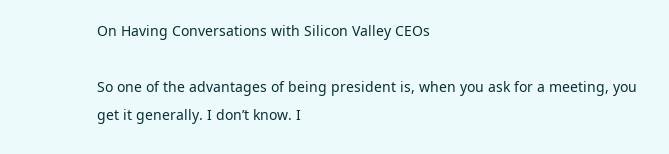On Having Conversations with Silicon Valley CEOs

So one of the advantages of being president is, when you ask for a meeting, you get it generally. I don’t know. I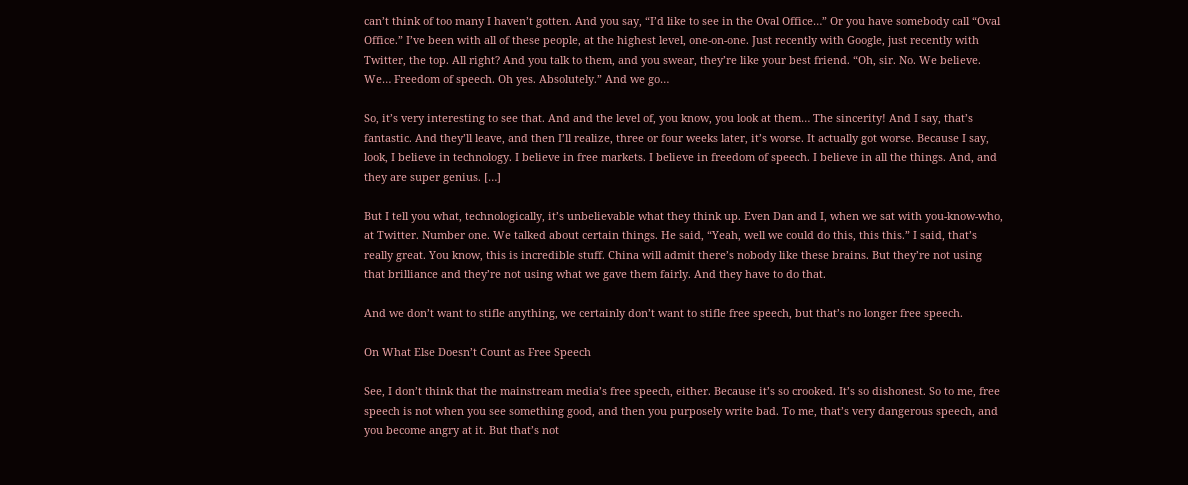can’t think of too many I haven’t gotten. And you say, “I’d like to see in the Oval Office…” Or you have somebody call “Oval Office.” I’ve been with all of these people, at the highest level, one-on-one. Just recently with Google, just recently with Twitter, the top. All right? And you talk to them, and you swear, they’re like your best friend. “Oh, sir. No. We believe. We… Freedom of speech. Oh yes. Absolutely.” And we go…

So, it’s very interesting to see that. And and the level of, you know, you look at them… The sincerity! And I say, that’s fantastic. And they’ll leave, and then I’ll realize, three or four weeks later, it’s worse. It actually got worse. Because I say, look, I believe in technology. I believe in free markets. I believe in freedom of speech. I believe in all the things. And, and they are super genius. […]

But I tell you what, technologically, it’s unbelievable what they think up. Even Dan and I, when we sat with you-know-who, at Twitter. Number one. We talked about certain things. He said, “Yeah, well we could do this, this this.” I said, that’s really great. You know, this is incredible stuff. China will admit there’s nobody like these brains. But they’re not using that brilliance and they’re not using what we gave them fairly. And they have to do that.

And we don’t want to stifle anything, we certainly don’t want to stifle free speech, but that’s no longer free speech.

On What Else Doesn’t Count as Free Speech

See, I don’t think that the mainstream media’s free speech, either. Because it’s so crooked. It’s so dishonest. So to me, free speech is not when you see something good, and then you purposely write bad. To me, that’s very dangerous speech, and you become angry at it. But that’s not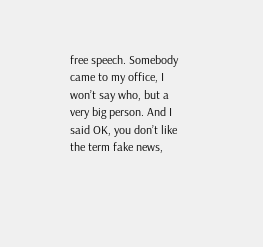free speech. Somebody came to my office, I won’t say who, but a very big person. And I said OK, you don’t like the term fake news,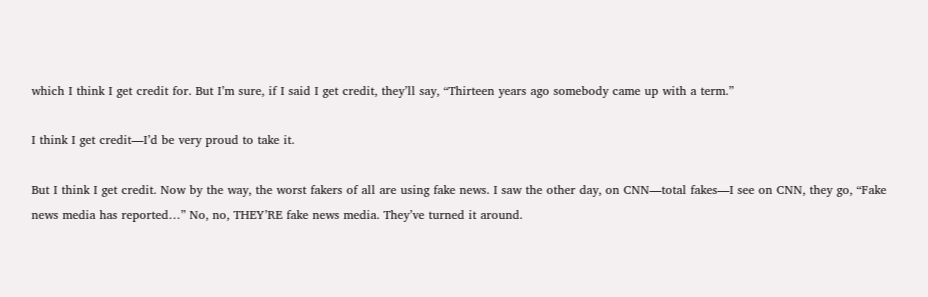which I think I get credit for. But I’m sure, if I said I get credit, they’ll say, “Thirteen years ago somebody came up with a term.”

I think I get credit—I’d be very proud to take it.

But I think I get credit. Now by the way, the worst fakers of all are using fake news. I saw the other day, on CNN—total fakes—I see on CNN, they go, “Fake news media has reported…” No, no, THEY’RE fake news media. They’ve turned it around.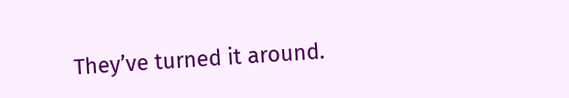They’ve turned it around.